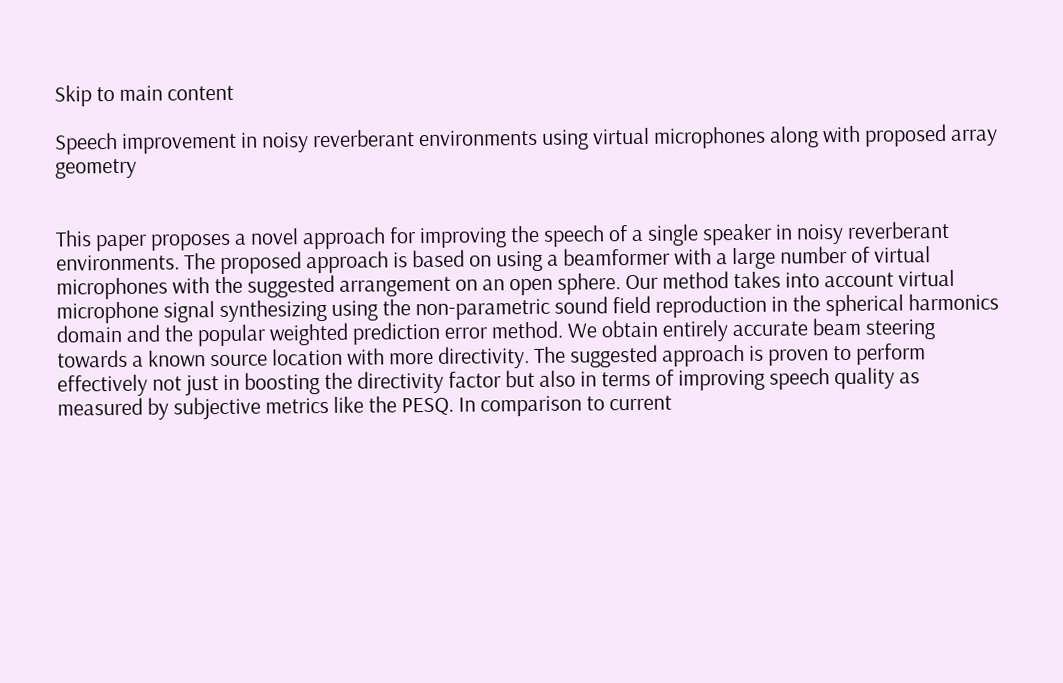Skip to main content

Speech improvement in noisy reverberant environments using virtual microphones along with proposed array geometry


This paper proposes a novel approach for improving the speech of a single speaker in noisy reverberant environments. The proposed approach is based on using a beamformer with a large number of virtual microphones with the suggested arrangement on an open sphere. Our method takes into account virtual microphone signal synthesizing using the non-parametric sound field reproduction in the spherical harmonics domain and the popular weighted prediction error method. We obtain entirely accurate beam steering towards a known source location with more directivity. The suggested approach is proven to perform effectively not just in boosting the directivity factor but also in terms of improving speech quality as measured by subjective metrics like the PESQ. In comparison to current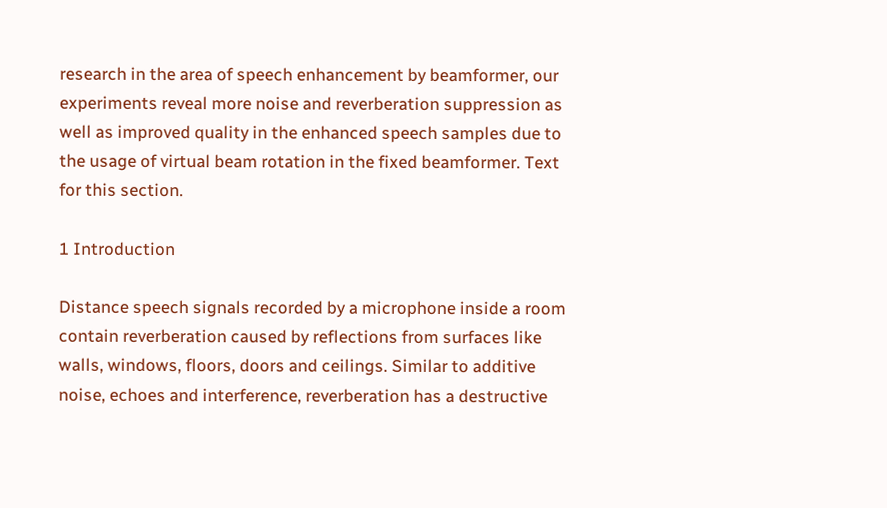research in the area of speech enhancement by beamformer, our experiments reveal more noise and reverberation suppression as well as improved quality in the enhanced speech samples due to the usage of virtual beam rotation in the fixed beamformer. Text for this section.

1 Introduction

Distance speech signals recorded by a microphone inside a room contain reverberation caused by reflections from surfaces like walls, windows, floors, doors and ceilings. Similar to additive noise, echoes and interference, reverberation has a destructive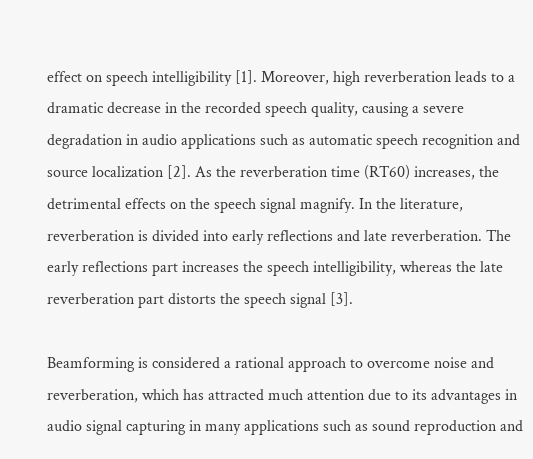effect on speech intelligibility [1]. Moreover, high reverberation leads to a dramatic decrease in the recorded speech quality, causing a severe degradation in audio applications such as automatic speech recognition and source localization [2]. As the reverberation time (RT60) increases, the detrimental effects on the speech signal magnify. In the literature, reverberation is divided into early reflections and late reverberation. The early reflections part increases the speech intelligibility, whereas the late reverberation part distorts the speech signal [3].

Beamforming is considered a rational approach to overcome noise and reverberation, which has attracted much attention due to its advantages in audio signal capturing in many applications such as sound reproduction and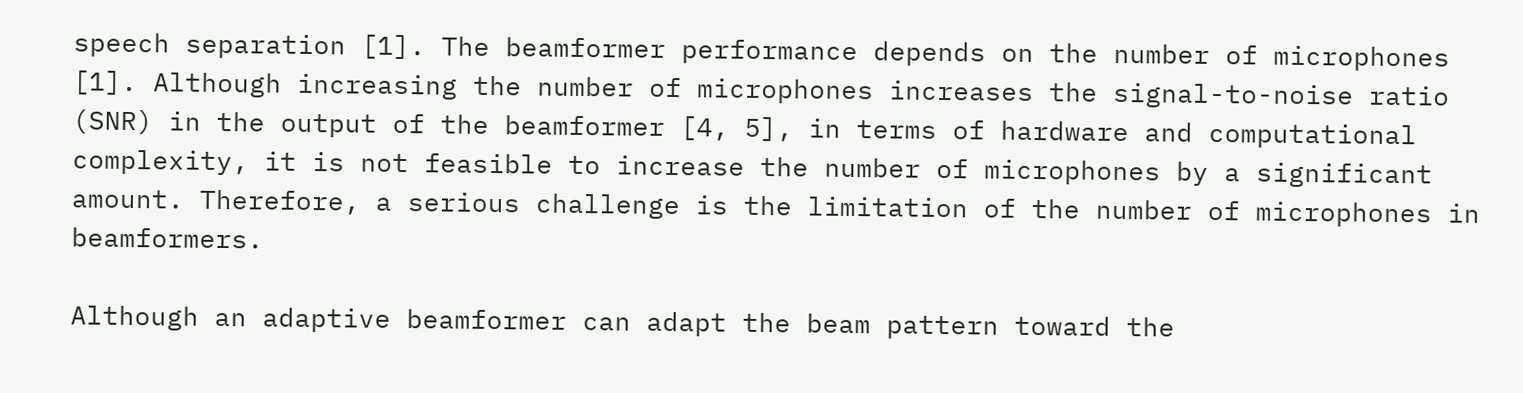speech separation [1]. The beamformer performance depends on the number of microphones [1]. Although increasing the number of microphones increases the signal-to-noise ratio (SNR) in the output of the beamformer [4, 5], in terms of hardware and computational complexity, it is not feasible to increase the number of microphones by a significant amount. Therefore, a serious challenge is the limitation of the number of microphones in beamformers.

Although an adaptive beamformer can adapt the beam pattern toward the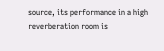source, its performance in a high reverberation room is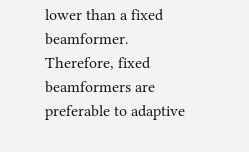lower than a fixed beamformer. Therefore, fixed beamformers are preferable to adaptive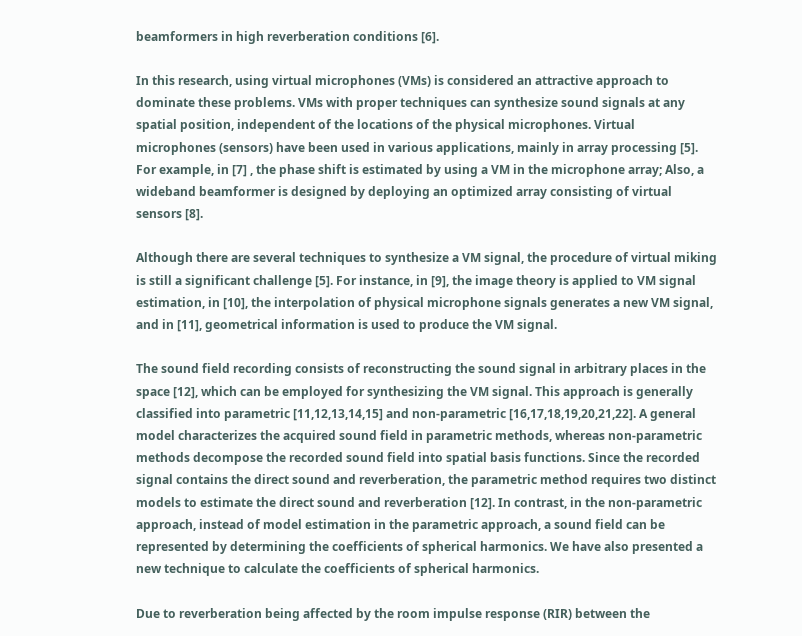beamformers in high reverberation conditions [6].

In this research, using virtual microphones (VMs) is considered an attractive approach to dominate these problems. VMs with proper techniques can synthesize sound signals at any spatial position, independent of the locations of the physical microphones. Virtual microphones (sensors) have been used in various applications, mainly in array processing [5]. For example, in [7] , the phase shift is estimated by using a VM in the microphone array; Also, a wideband beamformer is designed by deploying an optimized array consisting of virtual sensors [8].

Although there are several techniques to synthesize a VM signal, the procedure of virtual miking is still a significant challenge [5]. For instance, in [9], the image theory is applied to VM signal estimation, in [10], the interpolation of physical microphone signals generates a new VM signal, and in [11], geometrical information is used to produce the VM signal.

The sound field recording consists of reconstructing the sound signal in arbitrary places in the space [12], which can be employed for synthesizing the VM signal. This approach is generally classified into parametric [11,12,13,14,15] and non-parametric [16,17,18,19,20,21,22]. A general model characterizes the acquired sound field in parametric methods, whereas non-parametric methods decompose the recorded sound field into spatial basis functions. Since the recorded signal contains the direct sound and reverberation, the parametric method requires two distinct models to estimate the direct sound and reverberation [12]. In contrast, in the non-parametric approach, instead of model estimation in the parametric approach, a sound field can be represented by determining the coefficients of spherical harmonics. We have also presented a new technique to calculate the coefficients of spherical harmonics.

Due to reverberation being affected by the room impulse response (RIR) between the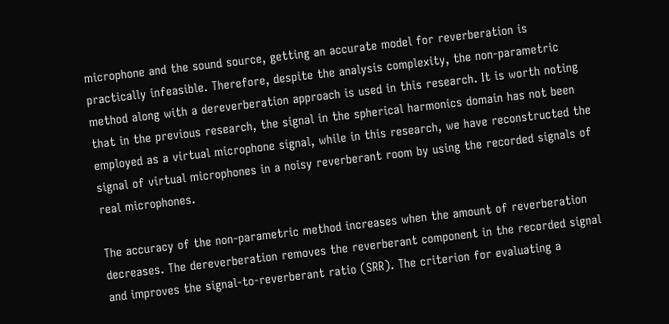microphone and the sound source, getting an accurate model for reverberation is practically infeasible. Therefore, despite the analysis complexity, the non-parametric method along with a dereverberation approach is used in this research. It is worth noting that in the previous research, the signal in the spherical harmonics domain has not been employed as a virtual microphone signal, while in this research, we have reconstructed the signal of virtual microphones in a noisy reverberant room by using the recorded signals of real microphones.

The accuracy of the non-parametric method increases when the amount of reverberation decreases. The dereverberation removes the reverberant component in the recorded signal and improves the signal-to-reverberant ratio (SRR). The criterion for evaluating a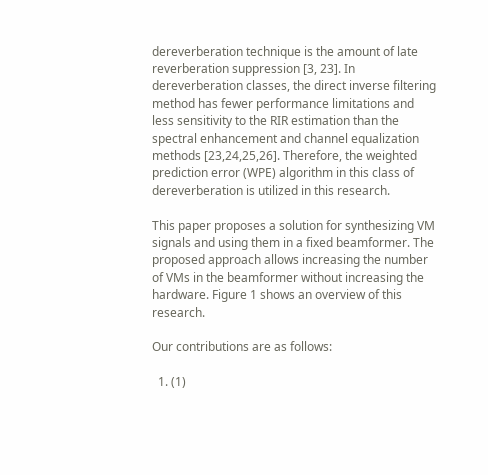dereverberation technique is the amount of late reverberation suppression [3, 23]. In dereverberation classes, the direct inverse filtering method has fewer performance limitations and less sensitivity to the RIR estimation than the spectral enhancement and channel equalization methods [23,24,25,26]. Therefore, the weighted prediction error (WPE) algorithm in this class of dereverberation is utilized in this research.

This paper proposes a solution for synthesizing VM signals and using them in a fixed beamformer. The proposed approach allows increasing the number of VMs in the beamformer without increasing the hardware. Figure 1 shows an overview of this research.

Our contributions are as follows:

  1. (1)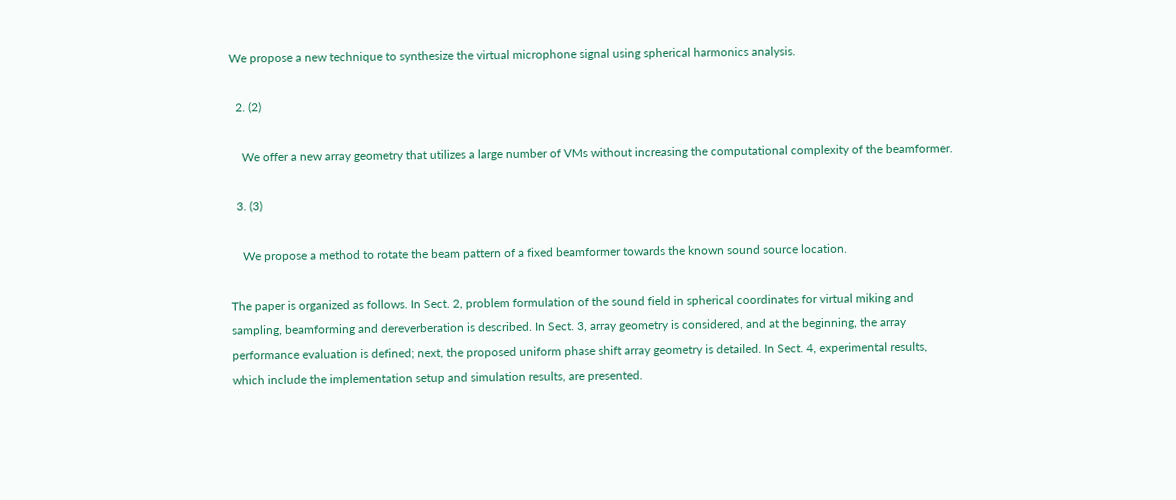We propose a new technique to synthesize the virtual microphone signal using spherical harmonics analysis.

  2. (2)

    We offer a new array geometry that utilizes a large number of VMs without increasing the computational complexity of the beamformer.

  3. (3)

    We propose a method to rotate the beam pattern of a fixed beamformer towards the known sound source location.

The paper is organized as follows. In Sect. 2, problem formulation of the sound field in spherical coordinates for virtual miking and sampling, beamforming and dereverberation is described. In Sect. 3, array geometry is considered, and at the beginning, the array performance evaluation is defined; next, the proposed uniform phase shift array geometry is detailed. In Sect. 4, experimental results, which include the implementation setup and simulation results, are presented.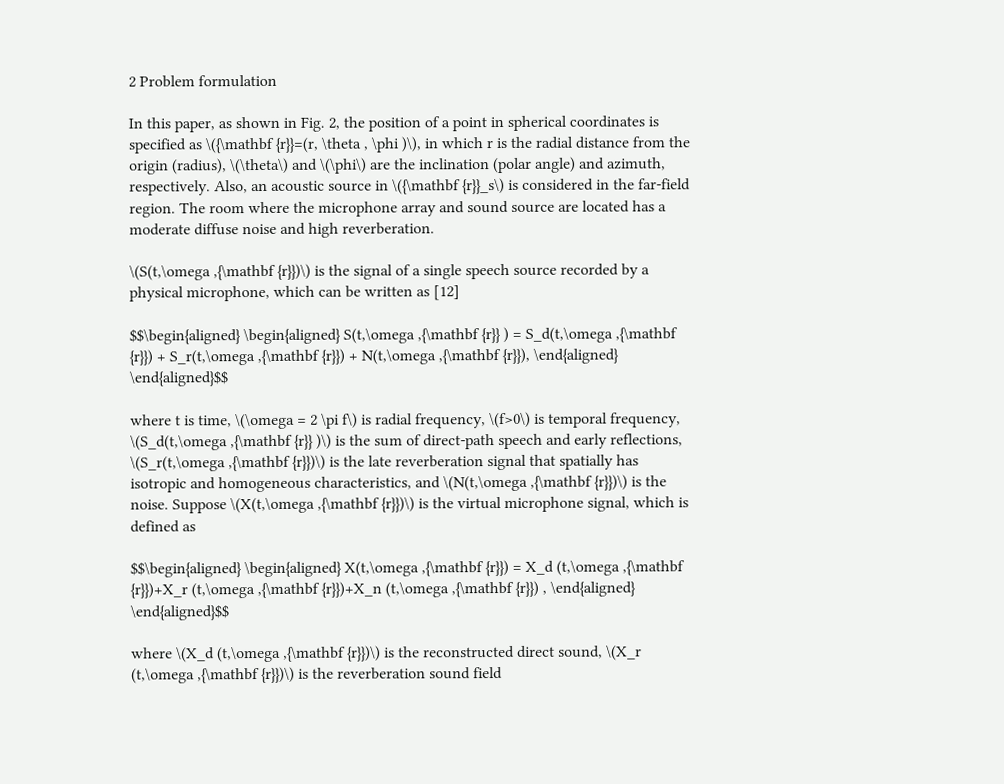2 Problem formulation

In this paper, as shown in Fig. 2, the position of a point in spherical coordinates is specified as \({\mathbf {r}}=(r, \theta , \phi )\), in which r is the radial distance from the origin (radius), \(\theta\) and \(\phi\) are the inclination (polar angle) and azimuth, respectively. Also, an acoustic source in \({\mathbf {r}}_s\) is considered in the far-field region. The room where the microphone array and sound source are located has a moderate diffuse noise and high reverberation.

\(S(t,\omega ,{\mathbf {r}})\) is the signal of a single speech source recorded by a physical microphone, which can be written as [12]

$$\begin{aligned} \begin{aligned} S(t,\omega ,{\mathbf {r}} ) = S_d(t,\omega ,{\mathbf {r}}) + S_r(t,\omega ,{\mathbf {r}}) + N(t,\omega ,{\mathbf {r}}), \end{aligned} \end{aligned}$$

where t is time, \(\omega = 2 \pi f\) is radial frequency, \(f>0\) is temporal frequency, \(S_d(t,\omega ,{\mathbf {r}} )\) is the sum of direct-path speech and early reflections, \(S_r(t,\omega ,{\mathbf {r}})\) is the late reverberation signal that spatially has isotropic and homogeneous characteristics, and \(N(t,\omega ,{\mathbf {r}})\) is the noise. Suppose \(X(t,\omega ,{\mathbf {r}})\) is the virtual microphone signal, which is defined as

$$\begin{aligned} \begin{aligned} X(t,\omega ,{\mathbf {r}}) = X_d (t,\omega ,{\mathbf {r}})+X_r (t,\omega ,{\mathbf {r}})+X_n (t,\omega ,{\mathbf {r}}) , \end{aligned} \end{aligned}$$

where \(X_d (t,\omega ,{\mathbf {r}})\) is the reconstructed direct sound, \(X_r (t,\omega ,{\mathbf {r}})\) is the reverberation sound field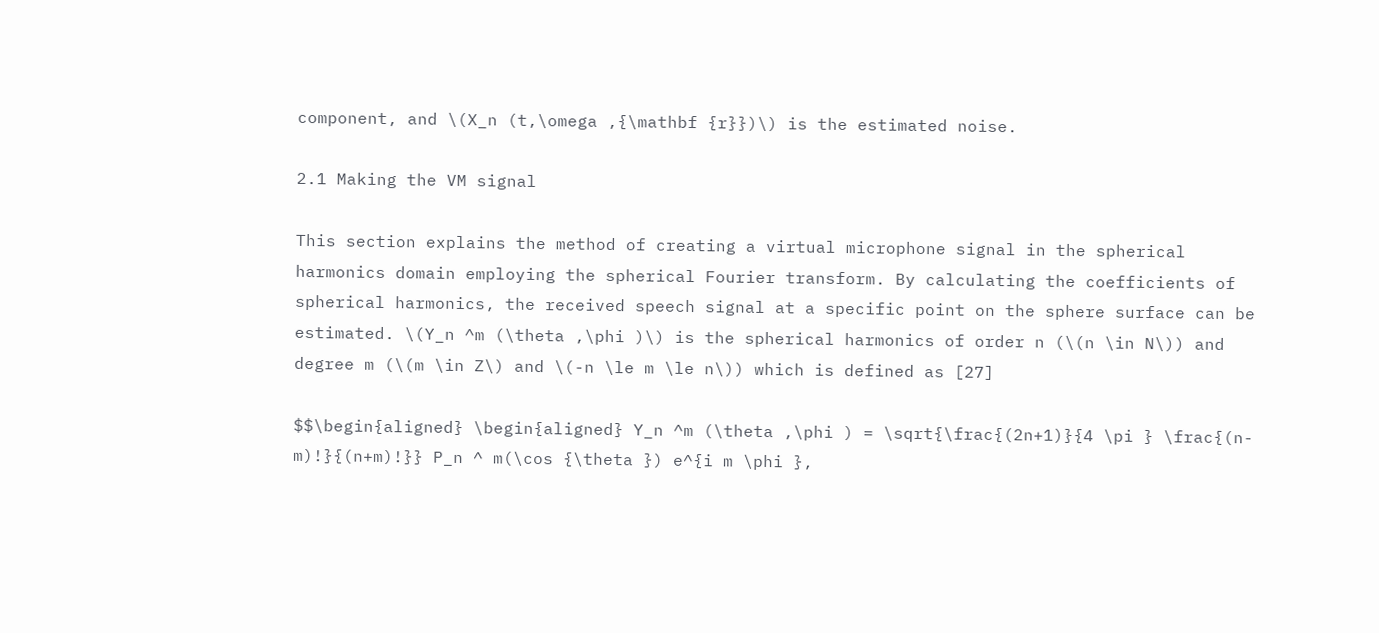component, and \(X_n (t,\omega ,{\mathbf {r}})\) is the estimated noise.

2.1 Making the VM signal

This section explains the method of creating a virtual microphone signal in the spherical harmonics domain employing the spherical Fourier transform. By calculating the coefficients of spherical harmonics, the received speech signal at a specific point on the sphere surface can be estimated. \(Y_n ^m (\theta ,\phi )\) is the spherical harmonics of order n (\(n \in N\)) and degree m (\(m \in Z\) and \(-n \le m \le n\)) which is defined as [27]

$$\begin{aligned} \begin{aligned} Y_n ^m (\theta ,\phi ) = \sqrt{\frac{(2n+1)}{4 \pi } \frac{(n-m)!}{(n+m)!}} P_n ^ m(\cos {\theta }) e^{i m \phi },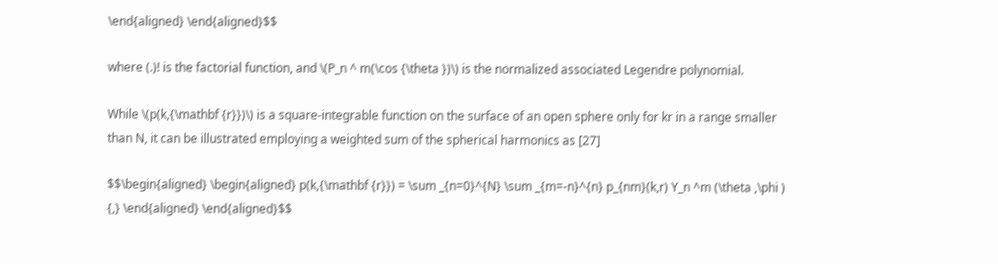\end{aligned} \end{aligned}$$

where (.)! is the factorial function, and \(P_n ^ m(\cos {\theta })\) is the normalized associated Legendre polynomial.

While \(p(k,{\mathbf {r}})\) is a square-integrable function on the surface of an open sphere only for kr in a range smaller than N, it can be illustrated employing a weighted sum of the spherical harmonics as [27]

$$\begin{aligned} \begin{aligned} p(k,{\mathbf {r}}) = \sum _{n=0}^{N} \sum _{m=-n}^{n} p_{nm}(k,r) Y_n ^m (\theta ,\phi ) {,} \end{aligned} \end{aligned}$$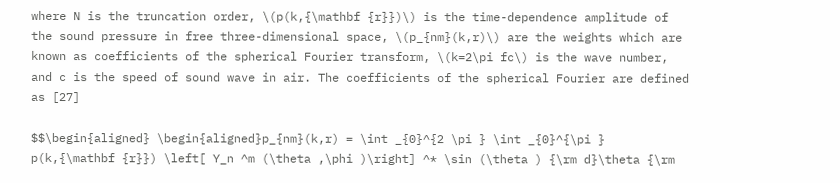where N is the truncation order, \(p(k,{\mathbf {r}})\) is the time-dependence amplitude of the sound pressure in free three-dimensional space, \(p_{nm}(k,r)\) are the weights which are known as coefficients of the spherical Fourier transform, \(k=2\pi fc\) is the wave number, and c is the speed of sound wave in air. The coefficients of the spherical Fourier are defined as [27]

$$\begin{aligned} \begin{aligned}p_{nm}(k,r) = \int _{0}^{2 \pi } \int _{0}^{\pi } p(k,{\mathbf {r}}) \left[ Y_n ^m (\theta ,\phi )\right] ^* \sin (\theta ) {\rm d}\theta {\rm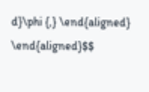d}\phi {,} \end{aligned} \end{aligned}$$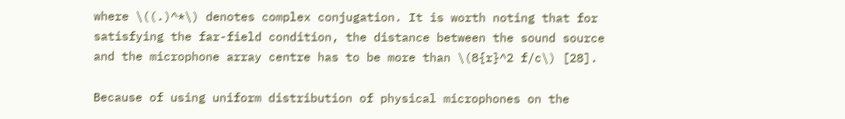where \((.)^*\) denotes complex conjugation. It is worth noting that for satisfying the far-field condition, the distance between the sound source and the microphone array centre has to be more than \(8{r}^2 f/c\) [28].

Because of using uniform distribution of physical microphones on the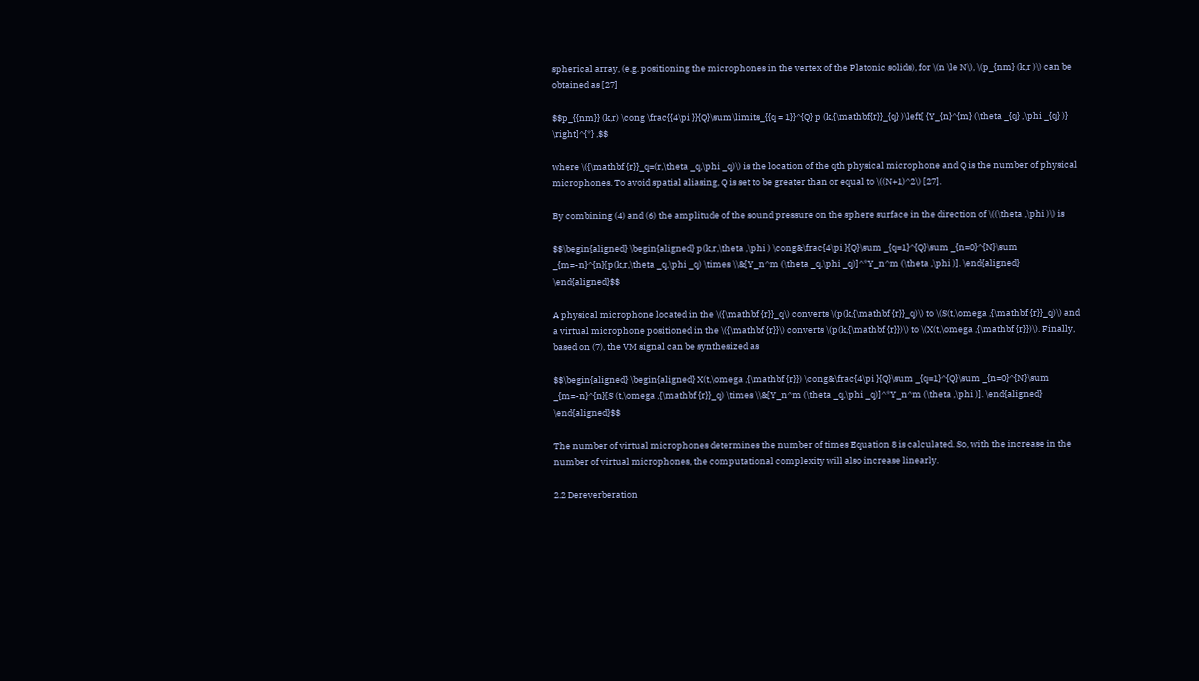spherical array, (e.g. positioning the microphones in the vertex of the Platonic solids), for \(n \le N\), \(p_{nm} (k,r )\) can be obtained as [27]

$$p_{{nm}} (k,r) \cong \frac{{4\pi }}{Q}\sum\limits_{{q = 1}}^{Q} p (k,{\mathbf{r}}_{q} )\left[ {Y_{n}^{m} (\theta _{q} ,\phi _{q} )} \right]^{*} ,$$

where \({\mathbf {r}}_q=(r,\theta _q,\phi _q)\) is the location of the qth physical microphone and Q is the number of physical microphones. To avoid spatial aliasing, Q is set to be greater than or equal to \((N+1)^2\) [27].

By combining (4) and (6) the amplitude of the sound pressure on the sphere surface in the direction of \((\theta ,\phi )\) is

$$\begin{aligned} \begin{aligned} p(k,r,\theta ,\phi ) \cong&\frac{4\pi }{Q}\sum _{q=1}^{Q}\sum _{n=0}^{N}\sum _{m=-n}^{n}[p(k,r,\theta _q,\phi _q) \times \\&[Y_n^m (\theta _q,\phi _q)]^*Y_n^m (\theta ,\phi )]. \end{aligned} \end{aligned}$$

A physical microphone located in the \({\mathbf {r}}_q\) converts \(p(k,{\mathbf {r}}_q)\) to \(S(t,\omega ,{\mathbf {r}}_q)\) and a virtual microphone positioned in the \({\mathbf {r}}\) converts \(p(k,{\mathbf {r}})\) to \(X(t,\omega ,{\mathbf {r}})\). Finally, based on (7), the VM signal can be synthesized as

$$\begin{aligned} \begin{aligned} X(t,\omega ,{\mathbf {r}}) \cong&\frac{4\pi }{Q}\sum _{q=1}^{Q}\sum _{n=0}^{N}\sum _{m=-n}^{n}[S (t,\omega ,{\mathbf {r}}_q) \times \\&[Y_n^m (\theta _q,\phi _q)]^*Y_n^m (\theta ,\phi )]. \end{aligned} \end{aligned}$$

The number of virtual microphones determines the number of times Equation 8 is calculated. So, with the increase in the number of virtual microphones, the computational complexity will also increase linearly.

2.2 Dereverberation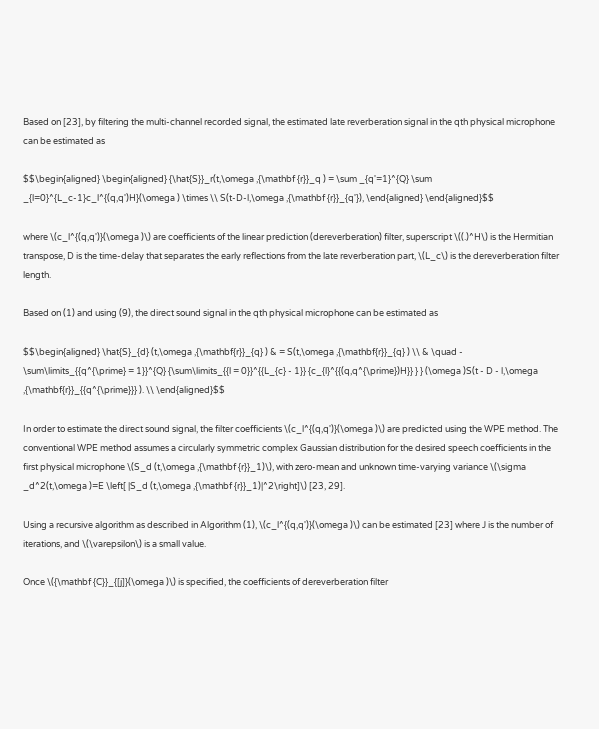Based on [23], by filtering the multi-channel recorded signal, the estimated late reverberation signal in the qth physical microphone can be estimated as

$$\begin{aligned} \begin{aligned} {\hat{S}}_r(t,\omega ,{\mathbf {r}}_q ) = \sum _{q'=1}^{Q} \sum _{l=0}^{L_c-1}c_l^{(q,q')H}(\omega ) \times \\ S(t-D-l,\omega ,{\mathbf {r}}_{q'}), \end{aligned} \end{aligned}$$

where \(c_l^{(q,q')}(\omega )\) are coefficients of the linear prediction (dereverberation) filter, superscript \((.)^H\) is the Hermitian transpose, D is the time-delay that separates the early reflections from the late reverberation part, \(L_c\) is the dereverberation filter length.

Based on (1) and using (9), the direct sound signal in the qth physical microphone can be estimated as

$$\begin{aligned} \hat{S}_{d} (t,\omega ,{\mathbf{r}}_{q} ) & = S(t,\omega ,{\mathbf{r}}_{q} ) \\ & \quad - \sum\limits_{{q^{\prime} = 1}}^{Q} {\sum\limits_{{l = 0}}^{{L_{c} - 1}} {c_{l}^{{(q,q^{\prime})H}} } } (\omega )S(t - D - l,\omega ,{\mathbf{r}}_{{q^{\prime}}} ). \\ \end{aligned}$$

In order to estimate the direct sound signal, the filter coefficients \(c_l^{(q,q')}(\omega )\) are predicted using the WPE method. The conventional WPE method assumes a circularly symmetric complex Gaussian distribution for the desired speech coefficients in the first physical microphone \(S_d (t,\omega ,{\mathbf {r}}_1)\), with zero-mean and unknown time-varying variance \(\sigma _d^2(t,\omega )=E \left[ |S_d (t,\omega ,{\mathbf {r}}_1)|^2\right]\) [23, 29].

Using a recursive algorithm as described in Algorithm (1), \(c_l^{(q,q')}(\omega )\) can be estimated [23] where J is the number of iterations, and \(\varepsilon\) is a small value.

Once \({\mathbf {C}}_{[j]}(\omega )\) is specified, the coefficients of dereverberation filter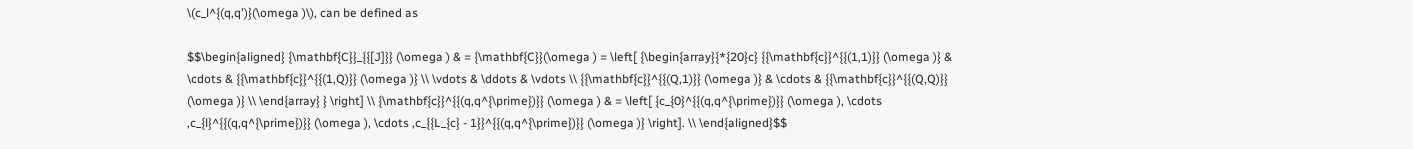\(c_l^{(q,q')}(\omega )\), can be defined as

$$\begin{aligned} {\mathbf{C}}_{{[J]}} (\omega ) & = {\mathbf{C}}(\omega ) = \left[ {\begin{array}{*{20}c} {{\mathbf{c}}^{{(1,1)}} (\omega )} & \cdots & {{\mathbf{c}}^{{(1,Q)}} (\omega )} \\ \vdots & \ddots & \vdots \\ {{\mathbf{c}}^{{(Q,1)}} (\omega )} & \cdots & {{\mathbf{c}}^{{(Q,Q)}} (\omega )} \\ \end{array} } \right] \\ {\mathbf{c}}^{{(q,q^{\prime})}} (\omega ) & = \left[ {c_{0}^{{(q,q^{\prime})}} (\omega ), \cdots ,c_{l}^{{(q,q^{\prime})}} (\omega ), \cdots ,c_{{L_{c} - 1}}^{{(q,q^{\prime})}} (\omega )} \right]. \\ \end{aligned}$$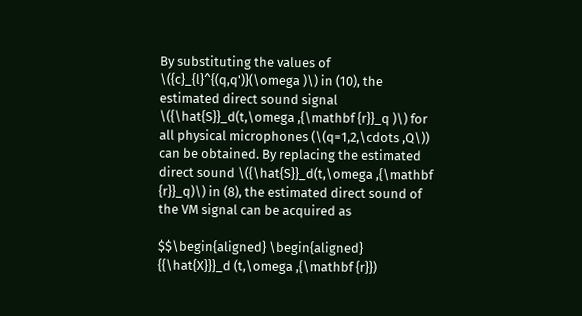By substituting the values of \({c}_{l}^{(q,q')}(\omega )\) in (10), the estimated direct sound signal \({\hat{S}}_d(t,\omega ,{\mathbf {r}}_q )\) for all physical microphones (\(q=1,2,\cdots ,Q\)) can be obtained. By replacing the estimated direct sound \({\hat{S}}_d(t,\omega ,{\mathbf {r}}_q)\) in (8), the estimated direct sound of the VM signal can be acquired as

$$\begin{aligned} \begin{aligned} {{\hat{X}}}_d (t,\omega ,{\mathbf {r}})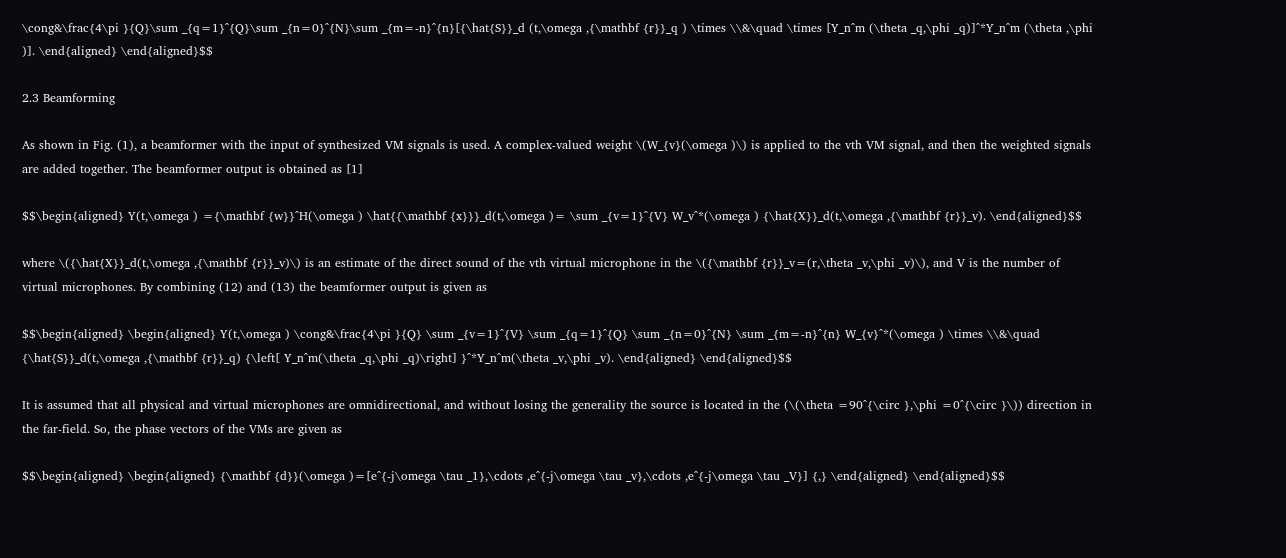\cong&\frac{4\pi }{Q}\sum _{q=1}^{Q}\sum _{n=0}^{N}\sum _{m=-n}^{n}[{\hat{S}}_d (t,\omega ,{\mathbf {r}}_q ) \times \\&\quad \times [Y_n^m (\theta _q,\phi _q)]^*Y_n^m (\theta ,\phi )]. \end{aligned} \end{aligned}$$

2.3 Beamforming

As shown in Fig. (1), a beamformer with the input of synthesized VM signals is used. A complex-valued weight \(W_{v}(\omega )\) is applied to the vth VM signal, and then the weighted signals are added together. The beamformer output is obtained as [1]

$$\begin{aligned} Y(t,\omega ) ={\mathbf {w}}^H(\omega ) \hat{{\mathbf {x}}}_d(t,\omega )= \sum _{v=1}^{V} W_v^*(\omega ) {\hat{X}}_d(t,\omega ,{\mathbf {r}}_v). \end{aligned}$$

where \({\hat{X}}_d(t,\omega ,{\mathbf {r}}_v)\) is an estimate of the direct sound of the vth virtual microphone in the \({\mathbf {r}}_v=(r,\theta _v,\phi _v)\), and V is the number of virtual microphones. By combining (12) and (13) the beamformer output is given as

$$\begin{aligned} \begin{aligned} Y(t,\omega ) \cong&\frac{4\pi }{Q} \sum _{v=1}^{V} \sum _{q=1}^{Q} \sum _{n=0}^{N} \sum _{m=-n}^{n} W_{v}^*(\omega ) \times \\&\quad {\hat{S}}_d(t,\omega ,{\mathbf {r}}_q) {\left[ Y_n^m(\theta _q,\phi _q)\right] }^*Y_n^m(\theta _v,\phi _v). \end{aligned} \end{aligned}$$

It is assumed that all physical and virtual microphones are omnidirectional, and without losing the generality the source is located in the (\(\theta =90^{\circ },\phi =0^{\circ }\)) direction in the far-field. So, the phase vectors of the VMs are given as

$$\begin{aligned} \begin{aligned} {\mathbf {d}}(\omega )=[e^{-j\omega \tau _1},\cdots ,e^{-j\omega \tau _v},\cdots ,e^{-j\omega \tau _V}] {,} \end{aligned} \end{aligned}$$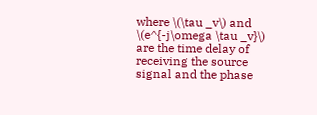where \(\tau _v\) and \(e^{-j\omega \tau _v}\) are the time delay of receiving the source signal and the phase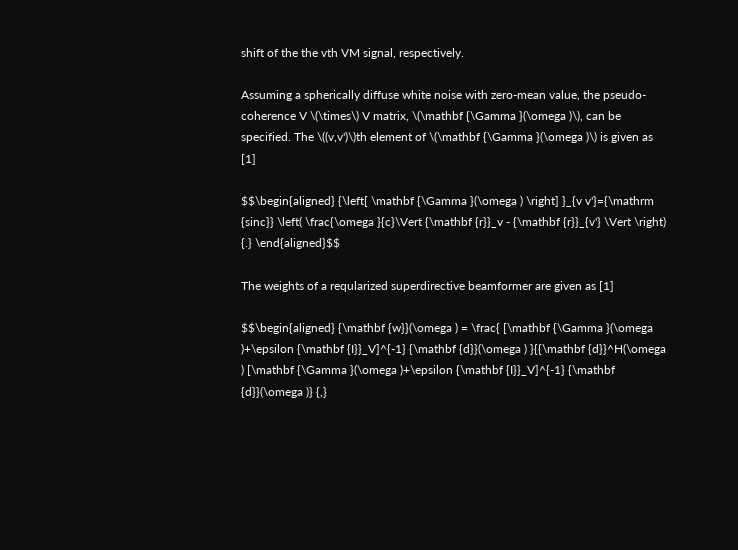shift of the the vth VM signal, respectively.

Assuming a spherically diffuse white noise with zero-mean value, the pseudo-coherence V \(\times\) V matrix, \(\mathbf {\Gamma }(\omega )\), can be specified. The \((v,v')\)th element of \(\mathbf {\Gamma }(\omega )\) is given as [1]

$$\begin{aligned} {\left[ \mathbf {\Gamma }(\omega ) \right] }_{v v'}={\mathrm {sinc}} \left( \frac{\omega }{c}\Vert {\mathbf {r}}_v - {\mathbf {r}}_{v'} \Vert \right) {.} \end{aligned}$$

The weights of a reqularized superdirective beamformer are given as [1]

$$\begin{aligned} {\mathbf {w}}(\omega ) = \frac{ [\mathbf {\Gamma }(\omega )+\epsilon {\mathbf {I}}_V]^{-1} {\mathbf {d}}(\omega ) }{{\mathbf {d}}^H(\omega ) [\mathbf {\Gamma }(\omega )+\epsilon {\mathbf {I}}_V]^{-1} {\mathbf {d}}(\omega )} {,}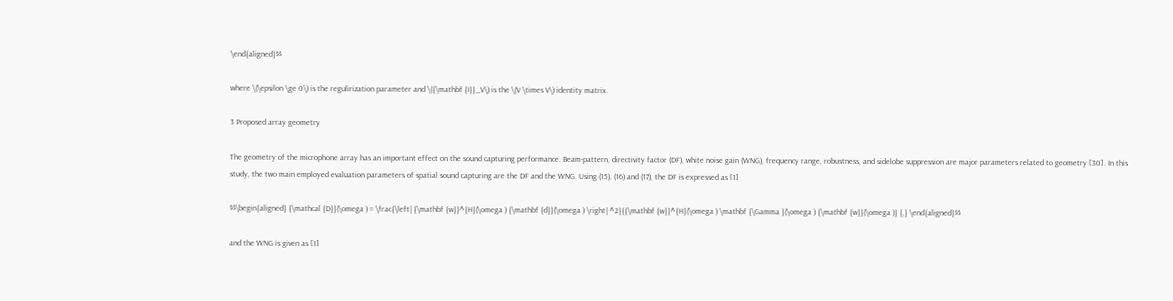\end{aligned}$$

where \(\epsilon \ge 0\) is the regulirization parameter and \({\mathbf {I}}_V\) is the \(V \times V\) identity matrix.

3 Proposed array geometry

The geometry of the microphone array has an important effect on the sound capturing performance. Beam-pattern, directivity factor (DF), white noise gain (WNG), frequency range, robustness, and sidelobe suppression are major parameters related to geometry [30]. In this study, the two main employed evaluation parameters of spatial sound capturing are the DF and the WNG. Using (15), (16) and (17), the DF is expressed as [1]

$$\begin{aligned} {\mathcal {D}}(\omega ) = \frac{\left| {\mathbf {w}}^{H}(\omega ) {\mathbf {d}}(\omega ) \right| ^2}{{\mathbf {w}}^{H}(\omega ) \mathbf {\Gamma }(\omega ) {\mathbf {w}}(\omega )} {,} \end{aligned}$$

and the WNG is given as [1]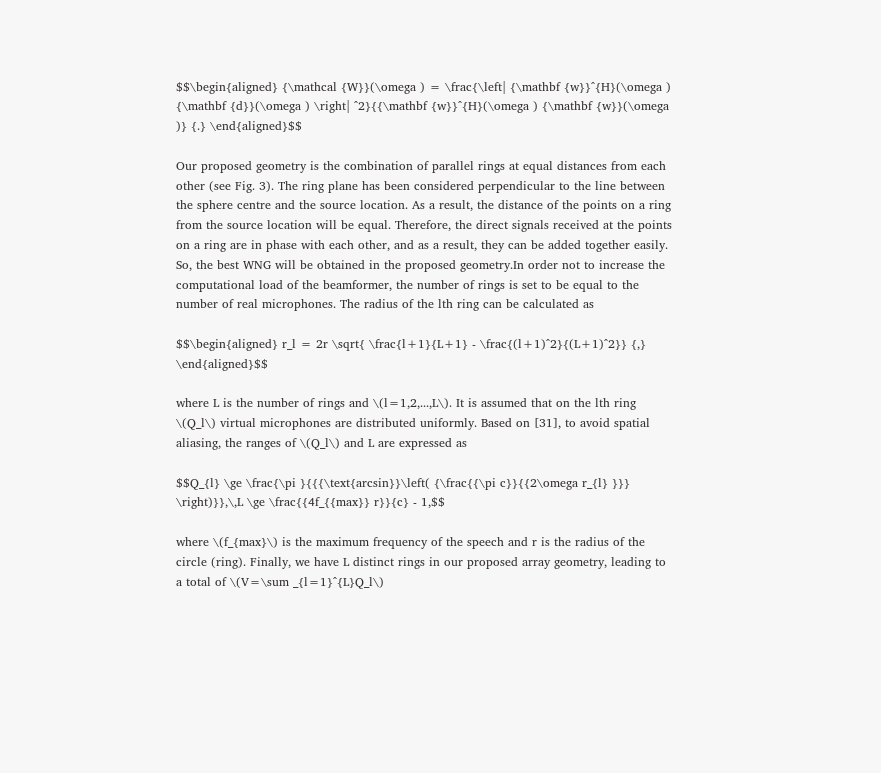$$\begin{aligned} {\mathcal {W}}(\omega ) = \frac{\left| {\mathbf {w}}^{H}(\omega ) {\mathbf {d}}(\omega ) \right| ^2}{{\mathbf {w}}^{H}(\omega ) {\mathbf {w}}(\omega )} {.} \end{aligned}$$

Our proposed geometry is the combination of parallel rings at equal distances from each other (see Fig. 3). The ring plane has been considered perpendicular to the line between the sphere centre and the source location. As a result, the distance of the points on a ring from the source location will be equal. Therefore, the direct signals received at the points on a ring are in phase with each other, and as a result, they can be added together easily. So, the best WNG will be obtained in the proposed geometry.In order not to increase the computational load of the beamformer, the number of rings is set to be equal to the number of real microphones. The radius of the lth ring can be calculated as

$$\begin{aligned} r_l = 2r \sqrt{ \frac{l+1}{L+1} - \frac{(l+1)^2}{(L+1)^2}} {,} \end{aligned}$$

where L is the number of rings and \(l=1,2,...,L\). It is assumed that on the lth ring \(Q_l\) virtual microphones are distributed uniformly. Based on [31], to avoid spatial aliasing, the ranges of \(Q_l\) and L are expressed as

$$Q_{l} \ge \frac{\pi }{{{\text{arcsin}}\left( {\frac{{\pi c}}{{2\omega r_{l} }}} \right)}},\,L \ge \frac{{4f_{{max}} r}}{c} - 1,$$

where \(f_{max}\) is the maximum frequency of the speech and r is the radius of the circle (ring). Finally, we have L distinct rings in our proposed array geometry, leading to a total of \(V=\sum _{l=1}^{L}Q_l\)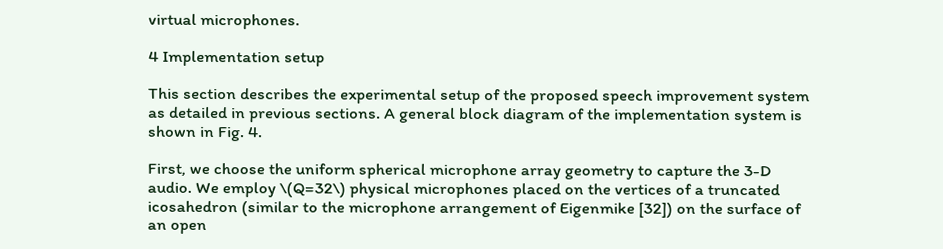virtual microphones.

4 Implementation setup

This section describes the experimental setup of the proposed speech improvement system as detailed in previous sections. A general block diagram of the implementation system is shown in Fig. 4.

First, we choose the uniform spherical microphone array geometry to capture the 3-D audio. We employ \(Q=32\) physical microphones placed on the vertices of a truncated icosahedron (similar to the microphone arrangement of Eigenmike [32]) on the surface of an open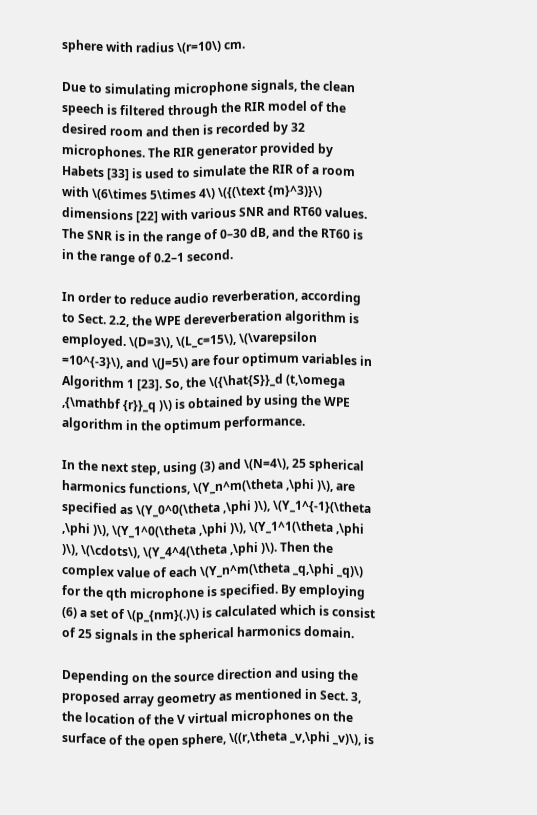sphere with radius \(r=10\) cm.

Due to simulating microphone signals, the clean speech is filtered through the RIR model of the desired room and then is recorded by 32 microphones. The RIR generator provided by Habets [33] is used to simulate the RIR of a room with \(6\times 5\times 4\) \({(\text {m}^3)}\) dimensions [22] with various SNR and RT60 values. The SNR is in the range of 0–30 dB, and the RT60 is in the range of 0.2–1 second.

In order to reduce audio reverberation, according to Sect. 2.2, the WPE dereverberation algorithm is employed. \(D=3\), \(L_c=15\), \(\varepsilon =10^{-3}\), and \(J=5\) are four optimum variables in Algorithm 1 [23]. So, the \({\hat{S}}_d (t,\omega ,{\mathbf {r}}_q )\) is obtained by using the WPE algorithm in the optimum performance.

In the next step, using (3) and \(N=4\), 25 spherical harmonics functions, \(Y_n^m(\theta ,\phi )\), are specified as \(Y_0^0(\theta ,\phi )\), \(Y_1^{-1}(\theta ,\phi )\), \(Y_1^0(\theta ,\phi )\), \(Y_1^1(\theta ,\phi )\), \(\cdots\), \(Y_4^4(\theta ,\phi )\). Then the complex value of each \(Y_n^m(\theta _q,\phi _q)\) for the qth microphone is specified. By employing (6) a set of \(p_{nm}(.)\) is calculated which is consist of 25 signals in the spherical harmonics domain.

Depending on the source direction and using the proposed array geometry as mentioned in Sect. 3, the location of the V virtual microphones on the surface of the open sphere, \((r,\theta _v,\phi _v)\), is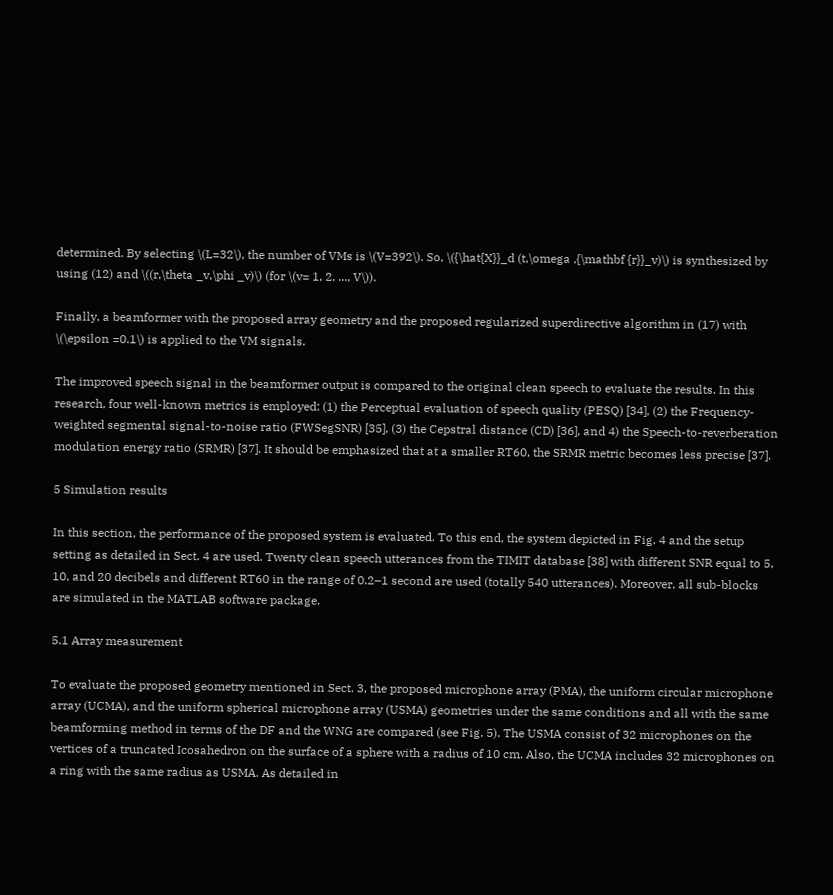determined. By selecting \(L=32\), the number of VMs is \(V=392\). So, \({\hat{X}}_d (t,\omega ,{\mathbf {r}}_v)\) is synthesized by using (12) and \((r,\theta _v,\phi _v)\) (for \(v= 1, 2, ..., V\)).

Finally, a beamformer with the proposed array geometry and the proposed regularized superdirective algorithm in (17) with \(\epsilon =0.1\) is applied to the VM signals.

The improved speech signal in the beamformer output is compared to the original clean speech to evaluate the results. In this research, four well-known metrics is employed: (1) the Perceptual evaluation of speech quality (PESQ) [34], (2) the Frequency-weighted segmental signal-to-noise ratio (FWSegSNR) [35], (3) the Cepstral distance (CD) [36], and 4) the Speech-to-reverberation modulation energy ratio (SRMR) [37]. It should be emphasized that at a smaller RT60, the SRMR metric becomes less precise [37].

5 Simulation results

In this section, the performance of the proposed system is evaluated. To this end, the system depicted in Fig. 4 and the setup setting as detailed in Sect. 4 are used. Twenty clean speech utterances from the TIMIT database [38] with different SNR equal to 5, 10, and 20 decibels and different RT60 in the range of 0.2–1 second are used (totally 540 utterances). Moreover, all sub-blocks are simulated in the MATLAB software package.

5.1 Array measurement

To evaluate the proposed geometry mentioned in Sect. 3, the proposed microphone array (PMA), the uniform circular microphone array (UCMA), and the uniform spherical microphone array (USMA) geometries under the same conditions and all with the same beamforming method in terms of the DF and the WNG are compared (see Fig. 5). The USMA consist of 32 microphones on the vertices of a truncated Icosahedron on the surface of a sphere with a radius of 10 cm. Also, the UCMA includes 32 microphones on a ring with the same radius as USMA. As detailed in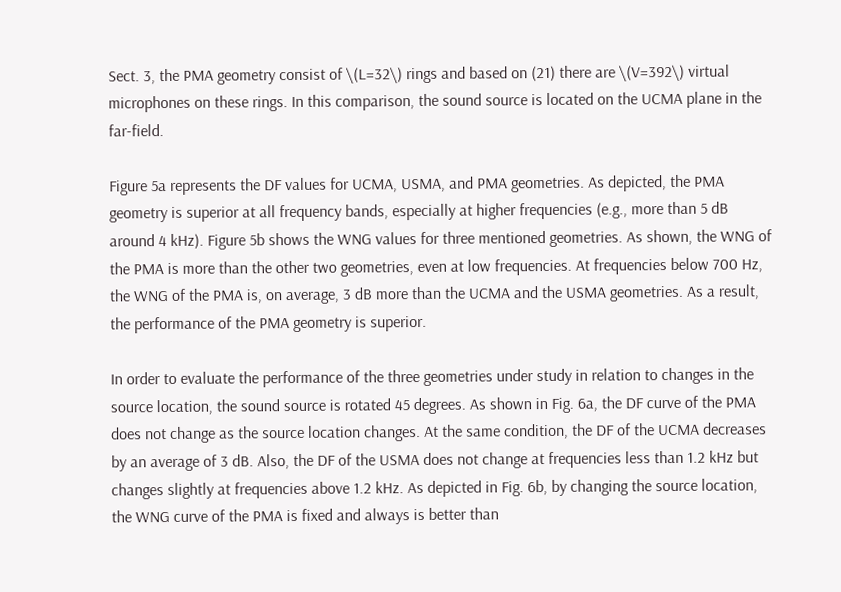Sect. 3, the PMA geometry consist of \(L=32\) rings and based on (21) there are \(V=392\) virtual microphones on these rings. In this comparison, the sound source is located on the UCMA plane in the far-field.

Figure 5a represents the DF values for UCMA, USMA, and PMA geometries. As depicted, the PMA geometry is superior at all frequency bands, especially at higher frequencies (e.g., more than 5 dB around 4 kHz). Figure 5b shows the WNG values for three mentioned geometries. As shown, the WNG of the PMA is more than the other two geometries, even at low frequencies. At frequencies below 700 Hz, the WNG of the PMA is, on average, 3 dB more than the UCMA and the USMA geometries. As a result, the performance of the PMA geometry is superior.

In order to evaluate the performance of the three geometries under study in relation to changes in the source location, the sound source is rotated 45 degrees. As shown in Fig. 6a, the DF curve of the PMA does not change as the source location changes. At the same condition, the DF of the UCMA decreases by an average of 3 dB. Also, the DF of the USMA does not change at frequencies less than 1.2 kHz but changes slightly at frequencies above 1.2 kHz. As depicted in Fig. 6b, by changing the source location, the WNG curve of the PMA is fixed and always is better than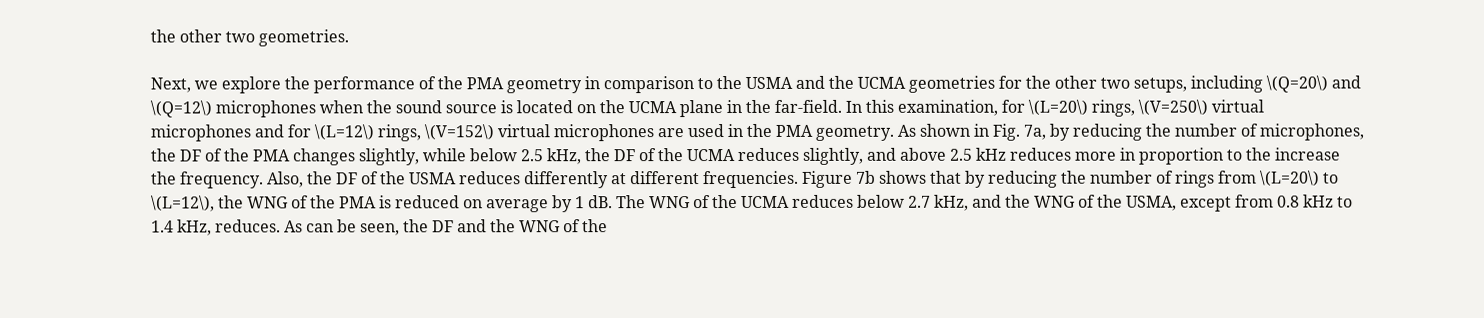the other two geometries.

Next, we explore the performance of the PMA geometry in comparison to the USMA and the UCMA geometries for the other two setups, including \(Q=20\) and \(Q=12\) microphones when the sound source is located on the UCMA plane in the far-field. In this examination, for \(L=20\) rings, \(V=250\) virtual microphones and for \(L=12\) rings, \(V=152\) virtual microphones are used in the PMA geometry. As shown in Fig. 7a, by reducing the number of microphones, the DF of the PMA changes slightly, while below 2.5 kHz, the DF of the UCMA reduces slightly, and above 2.5 kHz reduces more in proportion to the increase the frequency. Also, the DF of the USMA reduces differently at different frequencies. Figure 7b shows that by reducing the number of rings from \(L=20\) to \(L=12\), the WNG of the PMA is reduced on average by 1 dB. The WNG of the UCMA reduces below 2.7 kHz, and the WNG of the USMA, except from 0.8 kHz to 1.4 kHz, reduces. As can be seen, the DF and the WNG of the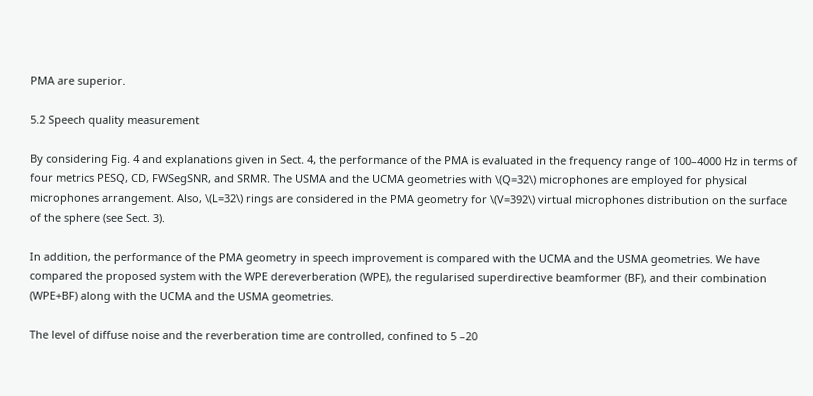PMA are superior.

5.2 Speech quality measurement

By considering Fig. 4 and explanations given in Sect. 4, the performance of the PMA is evaluated in the frequency range of 100–4000 Hz in terms of four metrics PESQ, CD, FWSegSNR, and SRMR. The USMA and the UCMA geometries with \(Q=32\) microphones are employed for physical microphones arrangement. Also, \(L=32\) rings are considered in the PMA geometry for \(V=392\) virtual microphones distribution on the surface of the sphere (see Sect. 3).

In addition, the performance of the PMA geometry in speech improvement is compared with the UCMA and the USMA geometries. We have compared the proposed system with the WPE dereverberation (WPE), the regularised superdirective beamformer (BF), and their combination (WPE+BF) along with the UCMA and the USMA geometries.

The level of diffuse noise and the reverberation time are controlled, confined to 5 –20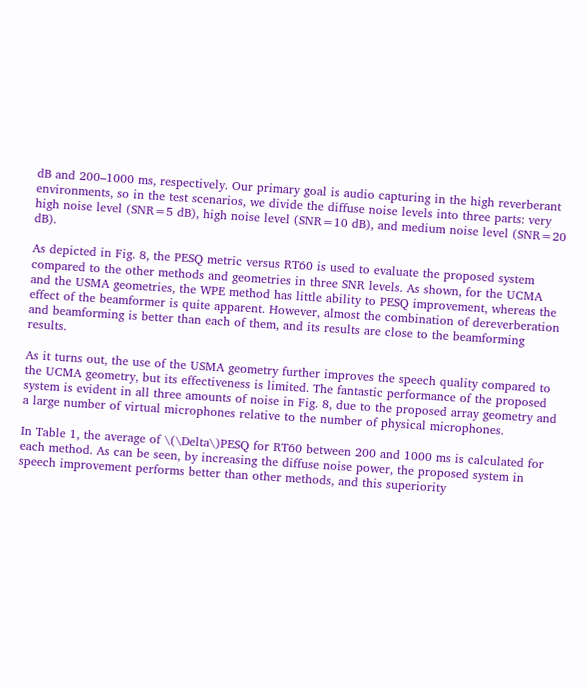dB and 200–1000 ms, respectively. Our primary goal is audio capturing in the high reverberant environments, so in the test scenarios, we divide the diffuse noise levels into three parts: very high noise level (SNR=5 dB), high noise level (SNR=10 dB), and medium noise level (SNR=20 dB).

As depicted in Fig. 8, the PESQ metric versus RT60 is used to evaluate the proposed system compared to the other methods and geometries in three SNR levels. As shown, for the UCMA and the USMA geometries, the WPE method has little ability to PESQ improvement, whereas the effect of the beamformer is quite apparent. However, almost the combination of dereverberation and beamforming is better than each of them, and its results are close to the beamforming results.

As it turns out, the use of the USMA geometry further improves the speech quality compared to the UCMA geometry, but its effectiveness is limited. The fantastic performance of the proposed system is evident in all three amounts of noise in Fig. 8, due to the proposed array geometry and a large number of virtual microphones relative to the number of physical microphones.

In Table 1, the average of \(\Delta\)PESQ for RT60 between 200 and 1000 ms is calculated for each method. As can be seen, by increasing the diffuse noise power, the proposed system in speech improvement performs better than other methods, and this superiority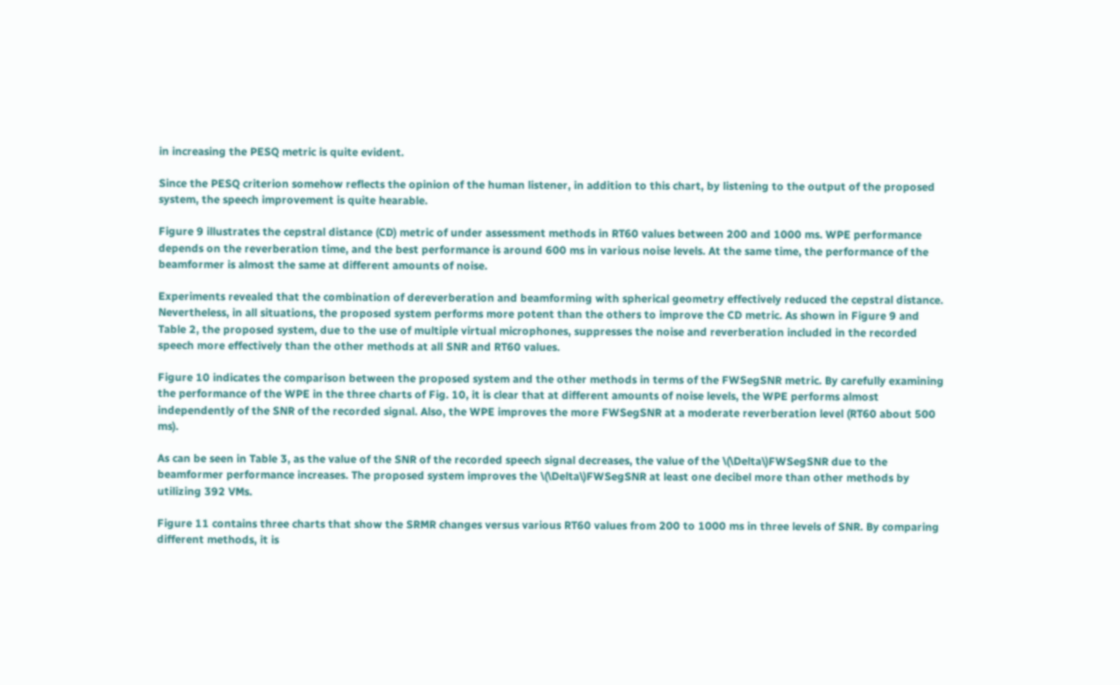in increasing the PESQ metric is quite evident.

Since the PESQ criterion somehow reflects the opinion of the human listener, in addition to this chart, by listening to the output of the proposed system, the speech improvement is quite hearable.

Figure 9 illustrates the cepstral distance (CD) metric of under assessment methods in RT60 values between 200 and 1000 ms. WPE performance depends on the reverberation time, and the best performance is around 600 ms in various noise levels. At the same time, the performance of the beamformer is almost the same at different amounts of noise.

Experiments revealed that the combination of dereverberation and beamforming with spherical geometry effectively reduced the cepstral distance. Nevertheless, in all situations, the proposed system performs more potent than the others to improve the CD metric. As shown in Figure 9 and Table 2, the proposed system, due to the use of multiple virtual microphones, suppresses the noise and reverberation included in the recorded speech more effectively than the other methods at all SNR and RT60 values.

Figure 10 indicates the comparison between the proposed system and the other methods in terms of the FWSegSNR metric. By carefully examining the performance of the WPE in the three charts of Fig. 10, it is clear that at different amounts of noise levels, the WPE performs almost independently of the SNR of the recorded signal. Also, the WPE improves the more FWSegSNR at a moderate reverberation level (RT60 about 500 ms).

As can be seen in Table 3, as the value of the SNR of the recorded speech signal decreases, the value of the \(\Delta\)FWSegSNR due to the beamformer performance increases. The proposed system improves the \(\Delta\)FWSegSNR at least one decibel more than other methods by utilizing 392 VMs.

Figure 11 contains three charts that show the SRMR changes versus various RT60 values from 200 to 1000 ms in three levels of SNR. By comparing different methods, it is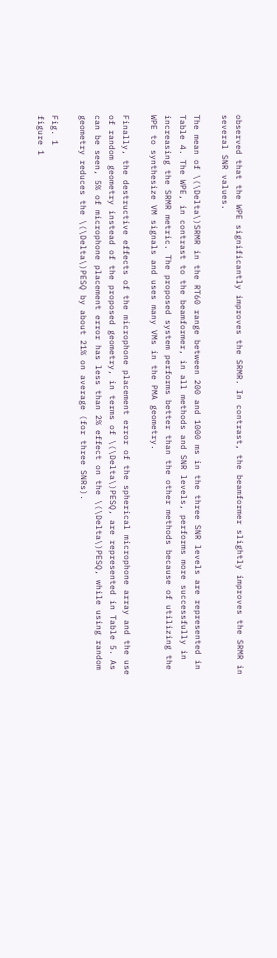observed that the WPE significantly improves the SRMR. In contrast, the beamformer slightly improves the SRMR in several SNR values.

The mean of \(\Delta\)SRMR in the RT60 range between 200 and 1000 ms in the three SNR levels are represented in Table 4. The WPE, in contrast to the beamformer, in all methods and SNR levels, performs more successfully in increasing the SRMR metric. The proposed system performs better than the other methods because of utilizing the WPE to synthesize VM signals and uses many VMs in the PMA geometry.

Finally, the destructive effects of the microphone placement error of the spherical microphone array and the use of random geometry instead of the proposed geometry, in terms of \(\Delta\)PESQ, are represented in Table 5. As can be seen, 5% of microphone placement error has less than 2% effect on the \(\Delta\)PESQ, while using random geometry reduces the \(\Delta\)PESQ by about 21% on average (for three SNRs).

Fig. 1
figure 1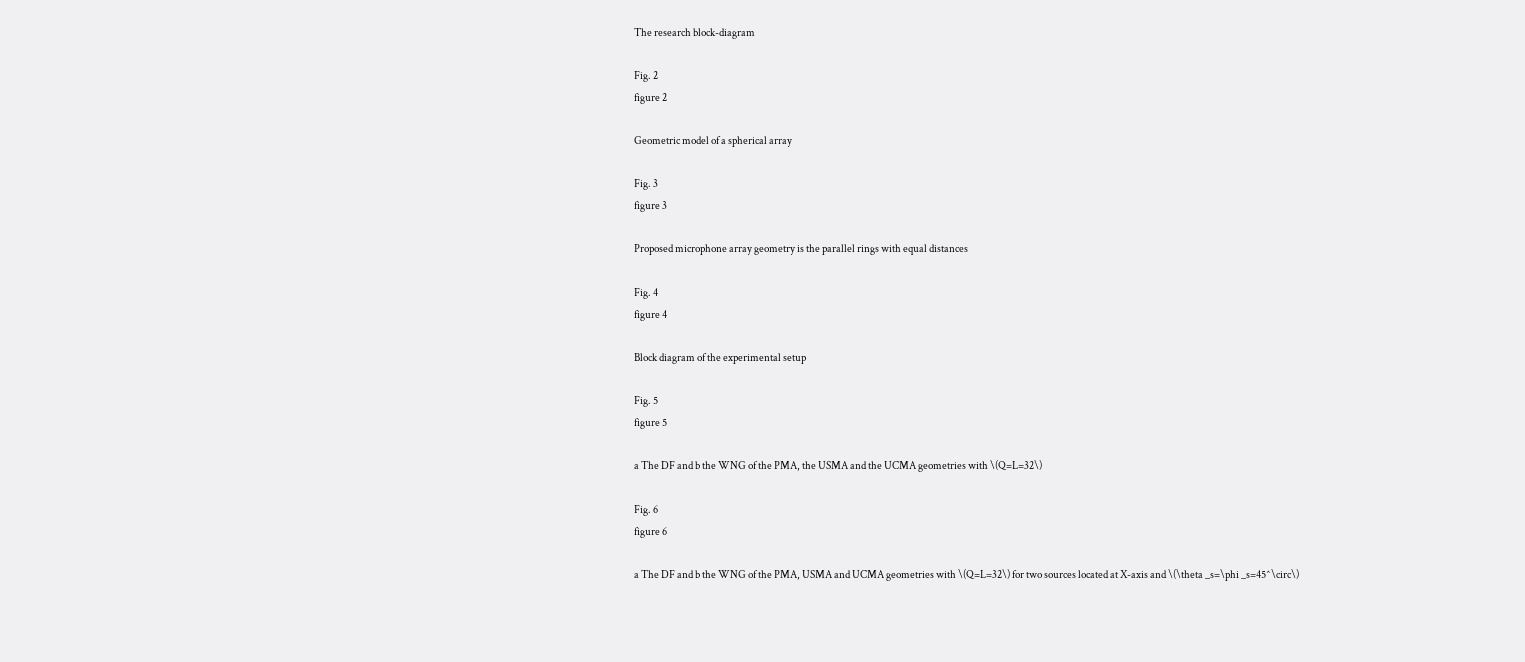The research block-diagram

Fig. 2
figure 2

Geometric model of a spherical array

Fig. 3
figure 3

Proposed microphone array geometry is the parallel rings with equal distances

Fig. 4
figure 4

Block diagram of the experimental setup

Fig. 5
figure 5

a The DF and b the WNG of the PMA, the USMA and the UCMA geometries with \(Q=L=32\)

Fig. 6
figure 6

a The DF and b the WNG of the PMA, USMA and UCMA geometries with \(Q=L=32\) for two sources located at X-axis and \(\theta _s=\phi _s=45^\circ\)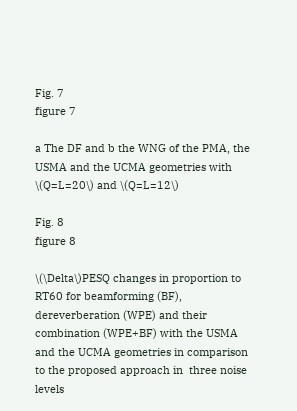Fig. 7
figure 7

a The DF and b the WNG of the PMA, the USMA and the UCMA geometries with \(Q=L=20\) and \(Q=L=12\)

Fig. 8
figure 8

\(\Delta\)PESQ changes in proportion to RT60 for beamforming (BF), dereverberation (WPE) and their combination (WPE+BF) with the USMA and the UCMA geometries in comparison to the proposed approach in  three noise levels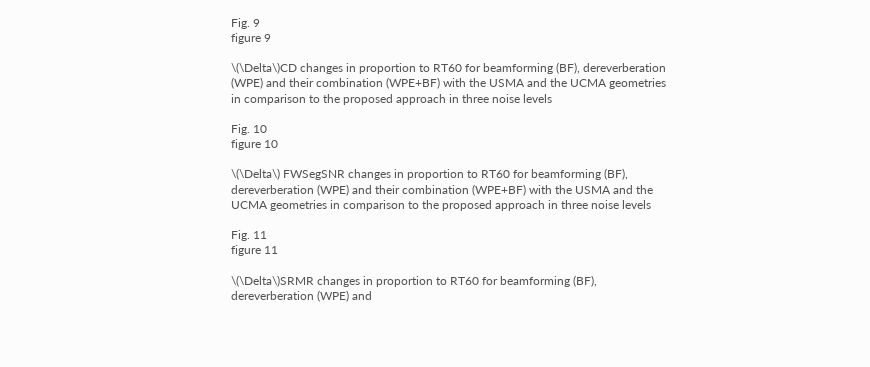Fig. 9
figure 9

\(\Delta\)CD changes in proportion to RT60 for beamforming (BF), dereverberation (WPE) and their combination (WPE+BF) with the USMA and the UCMA geometries in comparison to the proposed approach in three noise levels

Fig. 10
figure 10

\(\Delta\) FWSegSNR changes in proportion to RT60 for beamforming (BF), dereverberation (WPE) and their combination (WPE+BF) with the USMA and the UCMA geometries in comparison to the proposed approach in three noise levels

Fig. 11
figure 11

\(\Delta\)SRMR changes in proportion to RT60 for beamforming (BF), dereverberation (WPE) and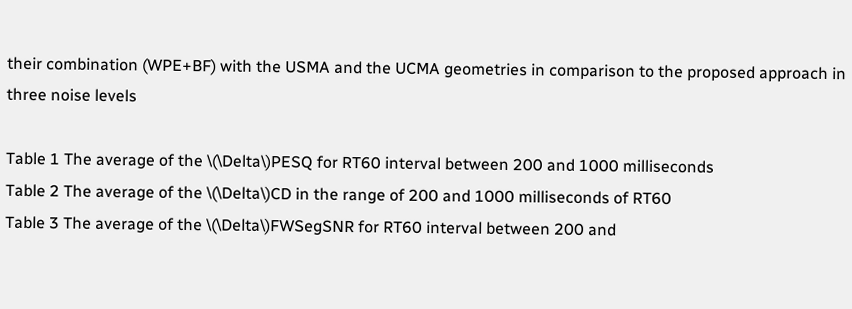their combination (WPE+BF) with the USMA and the UCMA geometries in comparison to the proposed approach in three noise levels

Table 1 The average of the \(\Delta\)PESQ for RT60 interval between 200 and 1000 milliseconds
Table 2 The average of the \(\Delta\)CD in the range of 200 and 1000 milliseconds of RT60
Table 3 The average of the \(\Delta\)FWSegSNR for RT60 interval between 200 and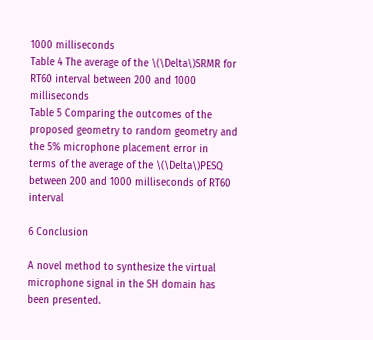1000 milliseconds
Table 4 The average of the \(\Delta\)SRMR for RT60 interval between 200 and 1000 milliseconds
Table 5 Comparing the outcomes of the proposed geometry to random geometry and the 5% microphone placement error in terms of the average of the \(\Delta\)PESQ between 200 and 1000 milliseconds of RT60 interval

6 Conclusion

A novel method to synthesize the virtual microphone signal in the SH domain has been presented.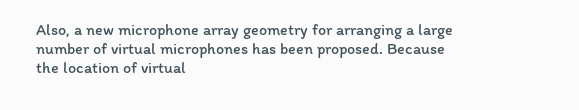Also, a new microphone array geometry for arranging a large number of virtual microphones has been proposed. Because the location of virtual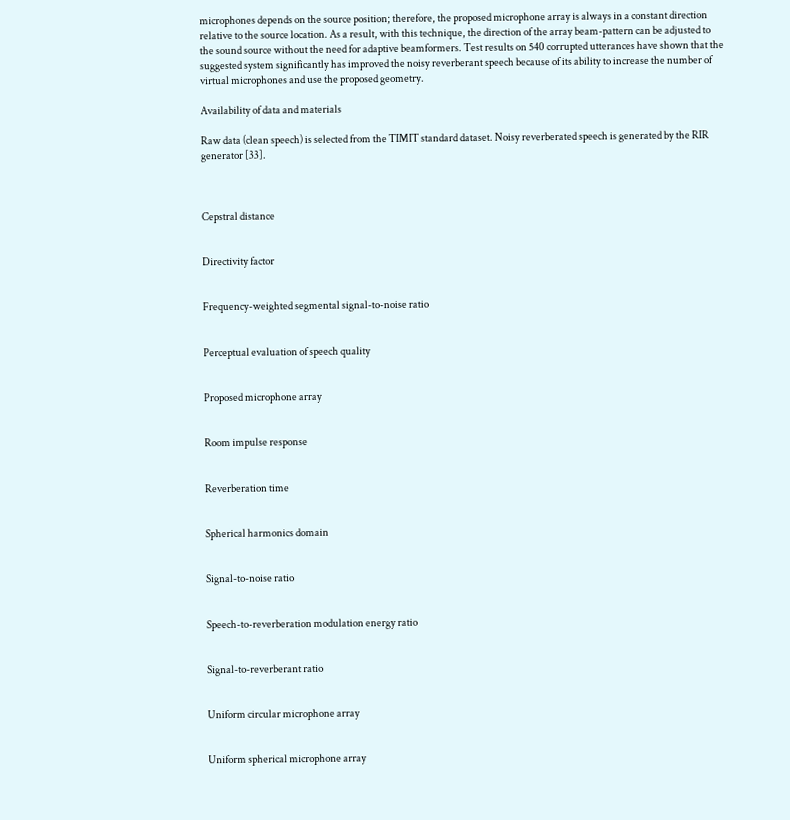microphones depends on the source position; therefore, the proposed microphone array is always in a constant direction relative to the source location. As a result, with this technique, the direction of the array beam-pattern can be adjusted to the sound source without the need for adaptive beamformers. Test results on 540 corrupted utterances have shown that the suggested system significantly has improved the noisy reverberant speech because of its ability to increase the number of virtual microphones and use the proposed geometry.

Availability of data and materials

Raw data (clean speech) is selected from the TIMIT standard dataset. Noisy reverberated speech is generated by the RIR generator [33].



Cepstral distance


Directivity factor


Frequency-weighted segmental signal-to-noise ratio


Perceptual evaluation of speech quality


Proposed microphone array


Room impulse response


Reverberation time


Spherical harmonics domain


Signal-to-noise ratio


Speech-to-reverberation modulation energy ratio


Signal-to-reverberant ratio


Uniform circular microphone array


Uniform spherical microphone array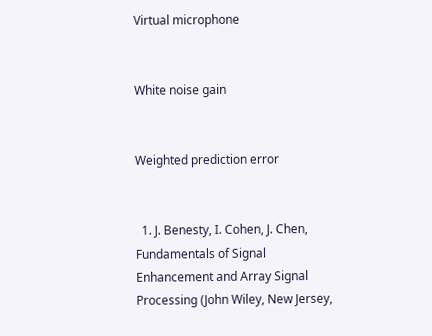Virtual microphone


White noise gain


Weighted prediction error


  1. J. Benesty, I. Cohen, J. Chen, Fundamentals of Signal Enhancement and Array Signal Processing (John Wiley, New Jersey,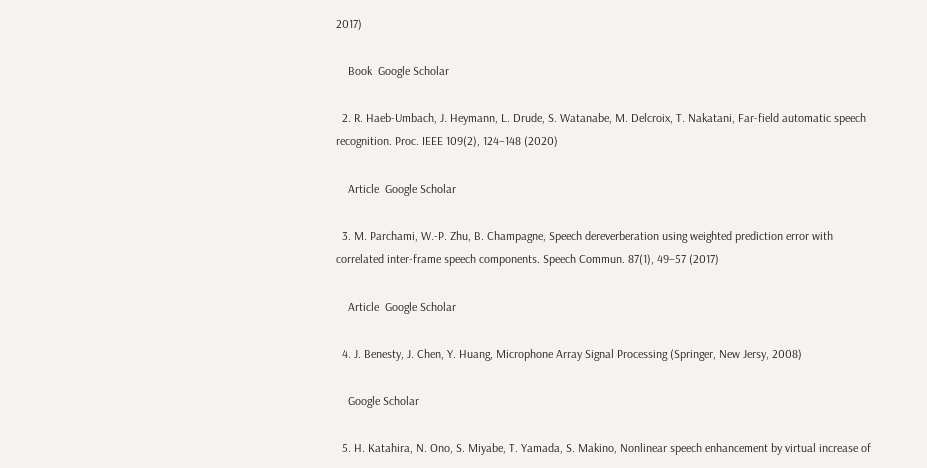2017)

    Book  Google Scholar

  2. R. Haeb-Umbach, J. Heymann, L. Drude, S. Watanabe, M. Delcroix, T. Nakatani, Far-field automatic speech recognition. Proc. IEEE 109(2), 124–148 (2020)

    Article  Google Scholar

  3. M. Parchami, W.-P. Zhu, B. Champagne, Speech dereverberation using weighted prediction error with correlated inter-frame speech components. Speech Commun. 87(1), 49–57 (2017)

    Article  Google Scholar

  4. J. Benesty, J. Chen, Y. Huang, Microphone Array Signal Processing (Springer, New Jersy, 2008)

    Google Scholar

  5. H. Katahira, N. Ono, S. Miyabe, T. Yamada, S. Makino, Nonlinear speech enhancement by virtual increase of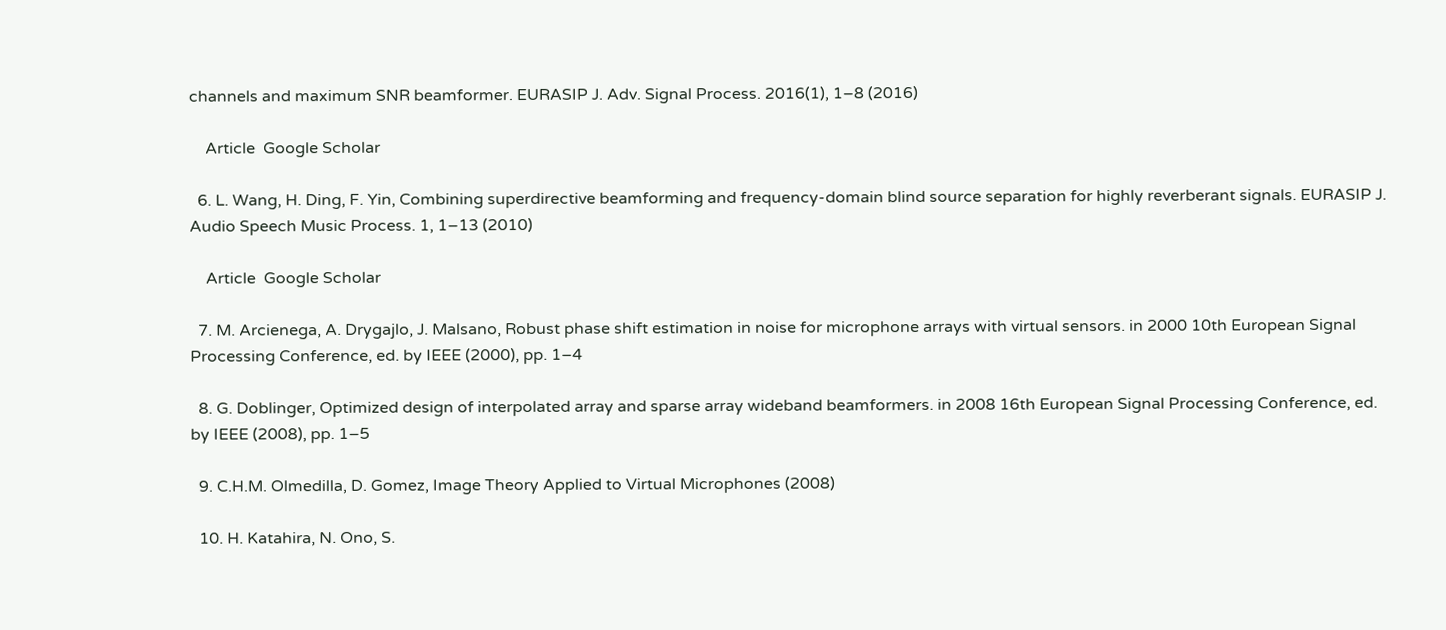channels and maximum SNR beamformer. EURASIP J. Adv. Signal Process. 2016(1), 1–8 (2016)

    Article  Google Scholar

  6. L. Wang, H. Ding, F. Yin, Combining superdirective beamforming and frequency-domain blind source separation for highly reverberant signals. EURASIP J. Audio Speech Music Process. 1, 1–13 (2010)

    Article  Google Scholar

  7. M. Arcienega, A. Drygajlo, J. Malsano, Robust phase shift estimation in noise for microphone arrays with virtual sensors. in 2000 10th European Signal Processing Conference, ed. by IEEE (2000), pp. 1–4

  8. G. Doblinger, Optimized design of interpolated array and sparse array wideband beamformers. in 2008 16th European Signal Processing Conference, ed. by IEEE (2008), pp. 1–5

  9. C.H.M. Olmedilla, D. Gomez, Image Theory Applied to Virtual Microphones (2008)

  10. H. Katahira, N. Ono, S.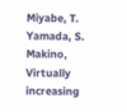Miyabe, T. Yamada, S. Makino, Virtually increasing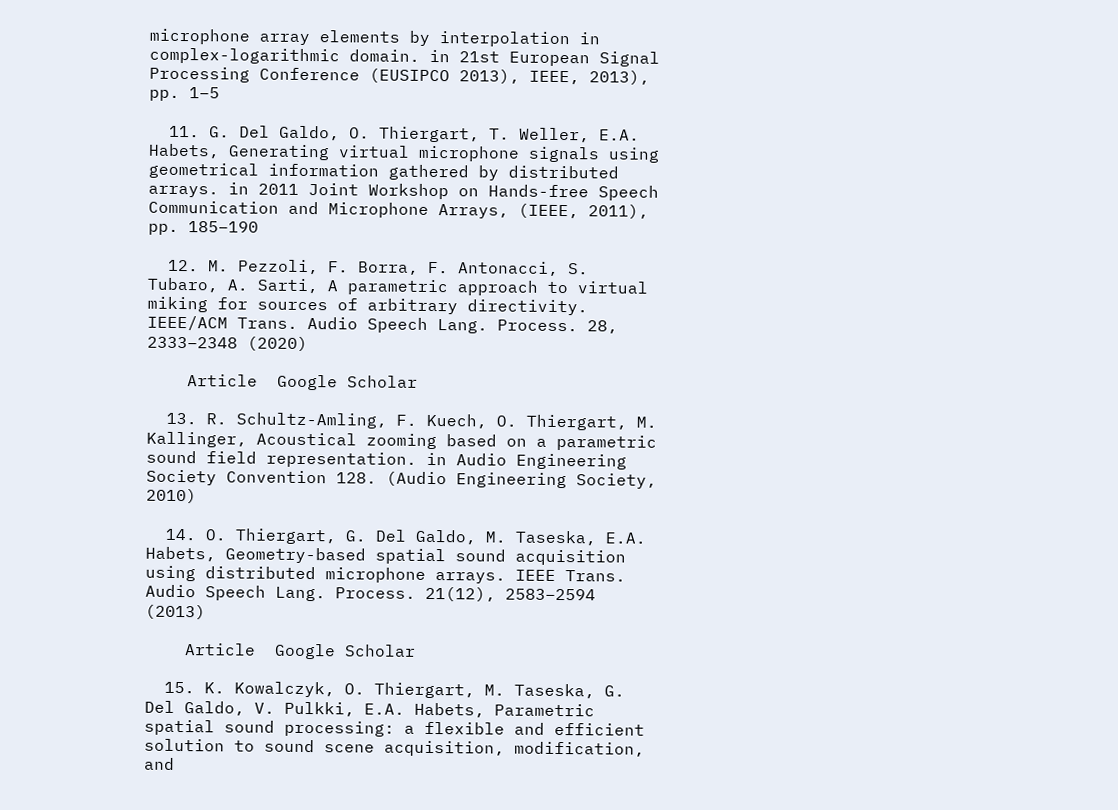microphone array elements by interpolation in complex-logarithmic domain. in 21st European Signal Processing Conference (EUSIPCO 2013), IEEE, 2013), pp. 1–5

  11. G. Del Galdo, O. Thiergart, T. Weller, E.A. Habets, Generating virtual microphone signals using geometrical information gathered by distributed arrays. in 2011 Joint Workshop on Hands-free Speech Communication and Microphone Arrays, (IEEE, 2011), pp. 185–190

  12. M. Pezzoli, F. Borra, F. Antonacci, S. Tubaro, A. Sarti, A parametric approach to virtual miking for sources of arbitrary directivity. IEEE/ACM Trans. Audio Speech Lang. Process. 28, 2333–2348 (2020)

    Article  Google Scholar

  13. R. Schultz-Amling, F. Kuech, O. Thiergart, M. Kallinger, Acoustical zooming based on a parametric sound field representation. in Audio Engineering Society Convention 128. (Audio Engineering Society, 2010)

  14. O. Thiergart, G. Del Galdo, M. Taseska, E.A. Habets, Geometry-based spatial sound acquisition using distributed microphone arrays. IEEE Trans. Audio Speech Lang. Process. 21(12), 2583–2594 (2013)

    Article  Google Scholar

  15. K. Kowalczyk, O. Thiergart, M. Taseska, G. Del Galdo, V. Pulkki, E.A. Habets, Parametric spatial sound processing: a flexible and efficient solution to sound scene acquisition, modification, and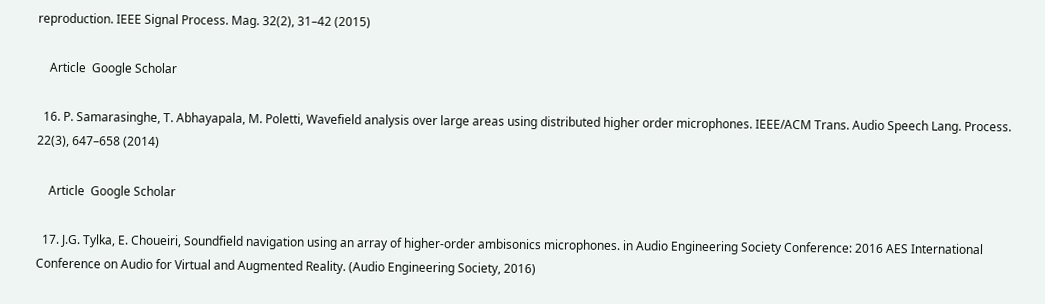reproduction. IEEE Signal Process. Mag. 32(2), 31–42 (2015)

    Article  Google Scholar

  16. P. Samarasinghe, T. Abhayapala, M. Poletti, Wavefield analysis over large areas using distributed higher order microphones. IEEE/ACM Trans. Audio Speech Lang. Process. 22(3), 647–658 (2014)

    Article  Google Scholar

  17. J.G. Tylka, E. Choueiri, Soundfield navigation using an array of higher-order ambisonics microphones. in Audio Engineering Society Conference: 2016 AES International Conference on Audio for Virtual and Augmented Reality. (Audio Engineering Society, 2016)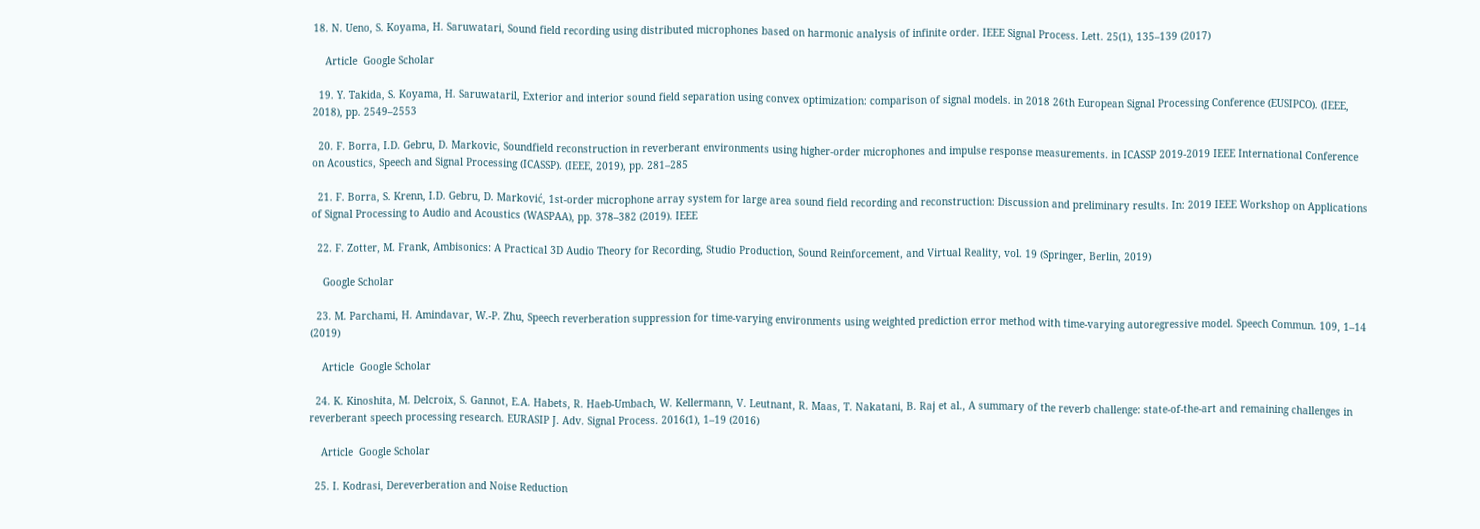18. N. Ueno, S. Koyama, H. Saruwatari, Sound field recording using distributed microphones based on harmonic analysis of infinite order. IEEE Signal Process. Lett. 25(1), 135–139 (2017)

    Article  Google Scholar

  19. Y. Takida, S. Koyama, H. Saruwataril, Exterior and interior sound field separation using convex optimization: comparison of signal models. in 2018 26th European Signal Processing Conference (EUSIPCO). (IEEE, 2018), pp. 2549–2553

  20. F. Borra, I.D. Gebru, D. Markovic, Soundfield reconstruction in reverberant environments using higher-order microphones and impulse response measurements. in ICASSP 2019-2019 IEEE International Conference on Acoustics, Speech and Signal Processing (ICASSP). (IEEE, 2019), pp. 281–285

  21. F. Borra, S. Krenn, I.D. Gebru, D. Marković, 1st-order microphone array system for large area sound field recording and reconstruction: Discussion and preliminary results. In: 2019 IEEE Workshop on Applications of Signal Processing to Audio and Acoustics (WASPAA), pp. 378–382 (2019). IEEE

  22. F. Zotter, M. Frank, Ambisonics: A Practical 3D Audio Theory for Recording, Studio Production, Sound Reinforcement, and Virtual Reality, vol. 19 (Springer, Berlin, 2019)

    Google Scholar

  23. M. Parchami, H. Amindavar, W.-P. Zhu, Speech reverberation suppression for time-varying environments using weighted prediction error method with time-varying autoregressive model. Speech Commun. 109, 1–14 (2019)

    Article  Google Scholar

  24. K. Kinoshita, M. Delcroix, S. Gannot, E.A. Habets, R. Haeb-Umbach, W. Kellermann, V. Leutnant, R. Maas, T. Nakatani, B. Raj et al., A summary of the reverb challenge: state-of-the-art and remaining challenges in reverberant speech processing research. EURASIP J. Adv. Signal Process. 2016(1), 1–19 (2016)

    Article  Google Scholar

  25. I. Kodrasi, Dereverberation and Noise Reduction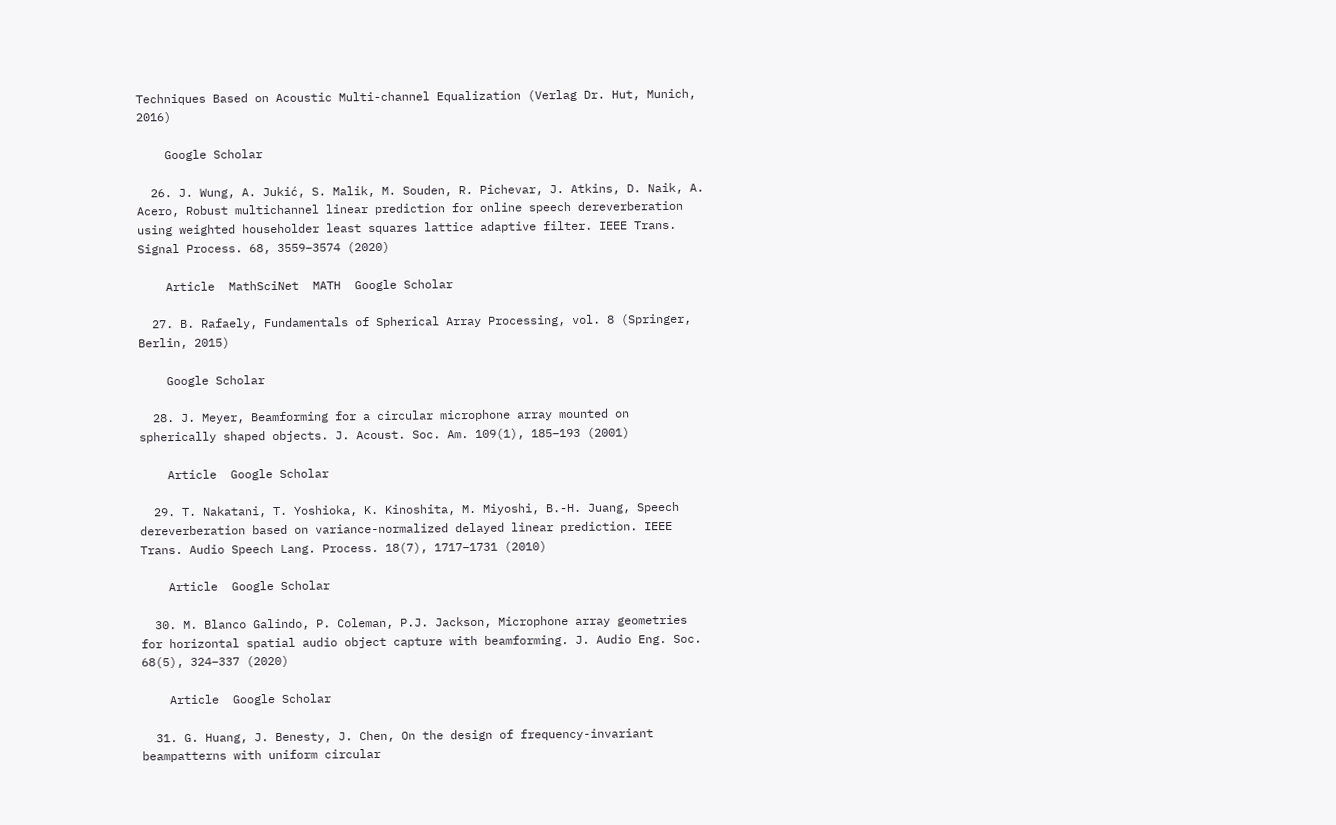Techniques Based on Acoustic Multi-channel Equalization (Verlag Dr. Hut, Munich, 2016)

    Google Scholar

  26. J. Wung, A. Jukić, S. Malik, M. Souden, R. Pichevar, J. Atkins, D. Naik, A. Acero, Robust multichannel linear prediction for online speech dereverberation using weighted householder least squares lattice adaptive filter. IEEE Trans. Signal Process. 68, 3559–3574 (2020)

    Article  MathSciNet  MATH  Google Scholar

  27. B. Rafaely, Fundamentals of Spherical Array Processing, vol. 8 (Springer, Berlin, 2015)

    Google Scholar

  28. J. Meyer, Beamforming for a circular microphone array mounted on spherically shaped objects. J. Acoust. Soc. Am. 109(1), 185–193 (2001)

    Article  Google Scholar

  29. T. Nakatani, T. Yoshioka, K. Kinoshita, M. Miyoshi, B.-H. Juang, Speech dereverberation based on variance-normalized delayed linear prediction. IEEE Trans. Audio Speech Lang. Process. 18(7), 1717–1731 (2010)

    Article  Google Scholar

  30. M. Blanco Galindo, P. Coleman, P.J. Jackson, Microphone array geometries for horizontal spatial audio object capture with beamforming. J. Audio Eng. Soc. 68(5), 324–337 (2020)

    Article  Google Scholar

  31. G. Huang, J. Benesty, J. Chen, On the design of frequency-invariant beampatterns with uniform circular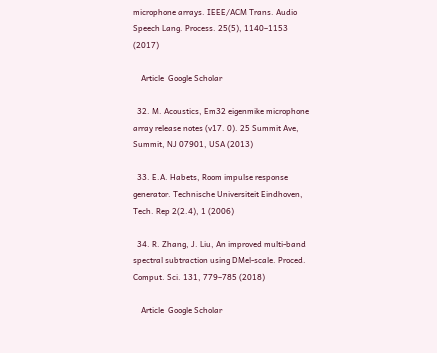microphone arrays. IEEE/ACM Trans. Audio Speech Lang. Process. 25(5), 1140–1153 (2017)

    Article  Google Scholar

  32. M. Acoustics, Em32 eigenmike microphone array release notes (v17. 0). 25 Summit Ave, Summit, NJ 07901, USA (2013)

  33. E.A. Habets, Room impulse response generator. Technische Universiteit Eindhoven, Tech. Rep 2(2.4), 1 (2006)

  34. R. Zhang, J. Liu, An improved multi-band spectral subtraction using DMel-scale. Proced. Comput. Sci. 131, 779–785 (2018)

    Article  Google Scholar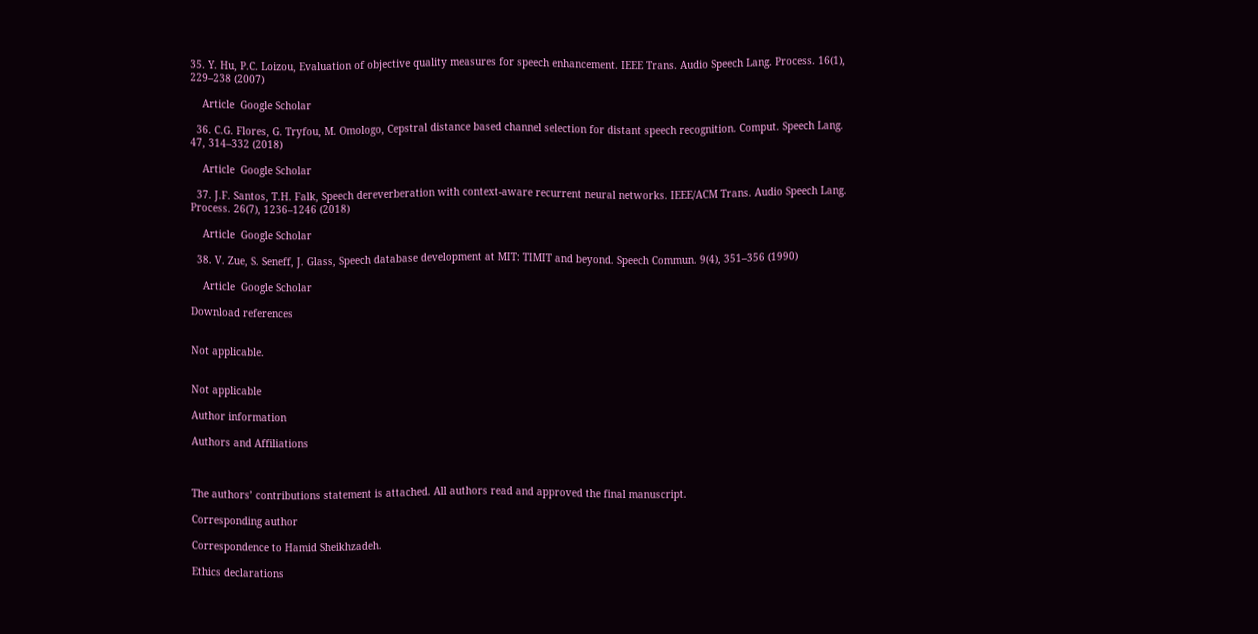35. Y. Hu, P.C. Loizou, Evaluation of objective quality measures for speech enhancement. IEEE Trans. Audio Speech Lang. Process. 16(1), 229–238 (2007)

    Article  Google Scholar

  36. C.G. Flores, G. Tryfou, M. Omologo, Cepstral distance based channel selection for distant speech recognition. Comput. Speech Lang. 47, 314–332 (2018)

    Article  Google Scholar

  37. J.F. Santos, T.H. Falk, Speech dereverberation with context-aware recurrent neural networks. IEEE/ACM Trans. Audio Speech Lang. Process. 26(7), 1236–1246 (2018)

    Article  Google Scholar

  38. V. Zue, S. Seneff, J. Glass, Speech database development at MIT: TIMIT and beyond. Speech Commun. 9(4), 351–356 (1990)

    Article  Google Scholar

Download references


Not applicable.


Not applicable

Author information

Authors and Affiliations



The authors’ contributions statement is attached. All authors read and approved the final manuscript.

Corresponding author

Correspondence to Hamid Sheikhzadeh.

Ethics declarations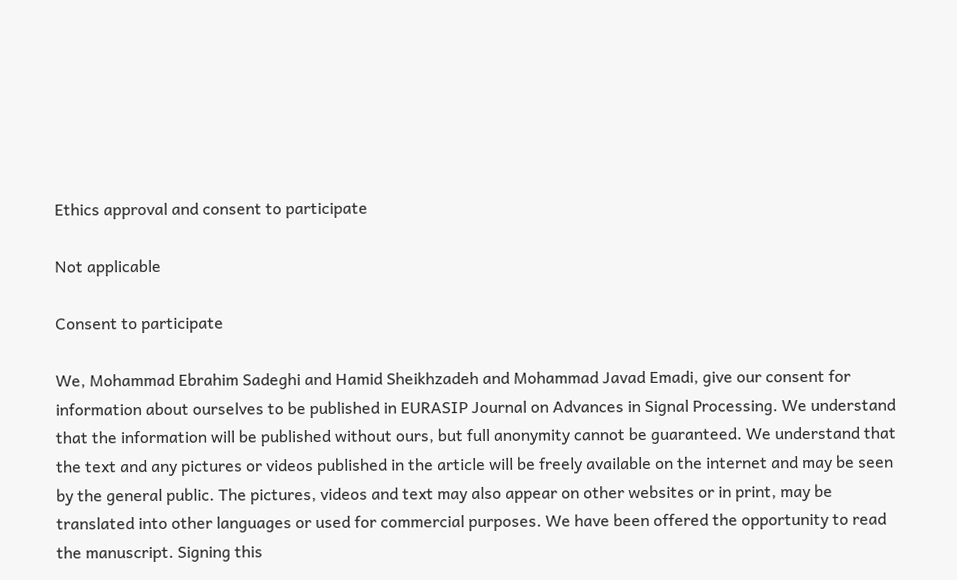Ethics approval and consent to participate

Not applicable

Consent to participate

We, Mohammad Ebrahim Sadeghi and Hamid Sheikhzadeh and Mohammad Javad Emadi, give our consent for information about ourselves to be published in EURASIP Journal on Advances in Signal Processing. We understand that the information will be published without ours, but full anonymity cannot be guaranteed. We understand that the text and any pictures or videos published in the article will be freely available on the internet and may be seen by the general public. The pictures, videos and text may also appear on other websites or in print, may be translated into other languages or used for commercial purposes. We have been offered the opportunity to read the manuscript. Signing this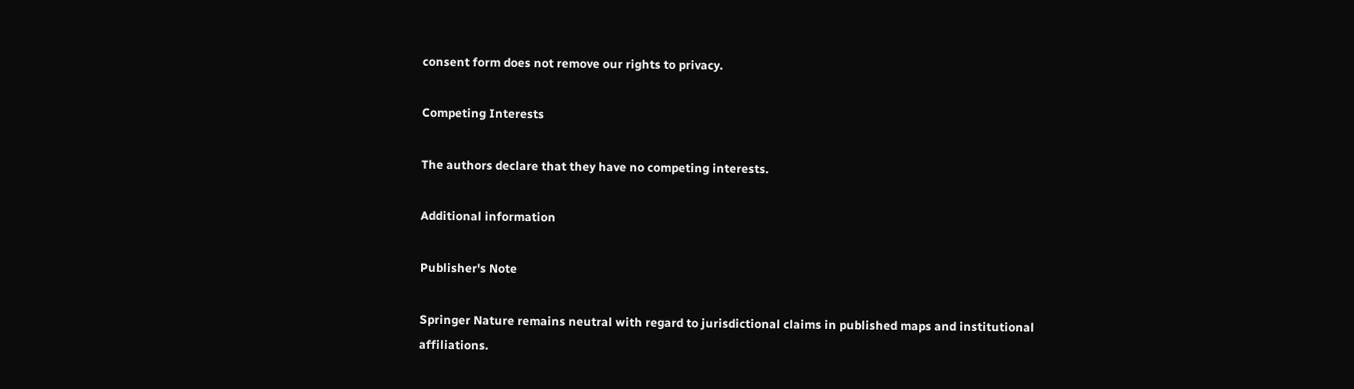consent form does not remove our rights to privacy.

Competing Interests

The authors declare that they have no competing interests.

Additional information

Publisher's Note

Springer Nature remains neutral with regard to jurisdictional claims in published maps and institutional affiliations.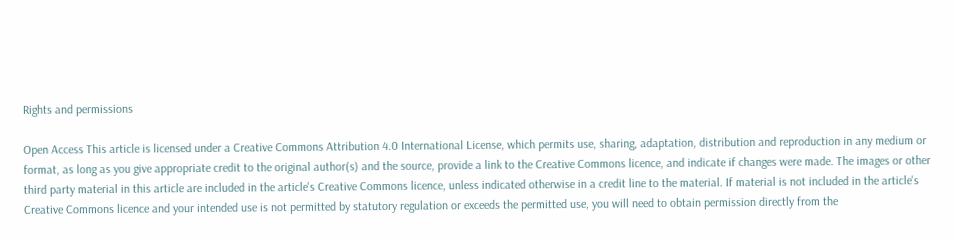Rights and permissions

Open Access This article is licensed under a Creative Commons Attribution 4.0 International License, which permits use, sharing, adaptation, distribution and reproduction in any medium or format, as long as you give appropriate credit to the original author(s) and the source, provide a link to the Creative Commons licence, and indicate if changes were made. The images or other third party material in this article are included in the article's Creative Commons licence, unless indicated otherwise in a credit line to the material. If material is not included in the article's Creative Commons licence and your intended use is not permitted by statutory regulation or exceeds the permitted use, you will need to obtain permission directly from the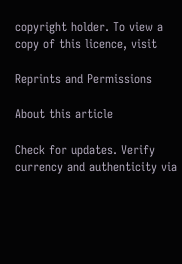copyright holder. To view a copy of this licence, visit

Reprints and Permissions

About this article

Check for updates. Verify currency and authenticity via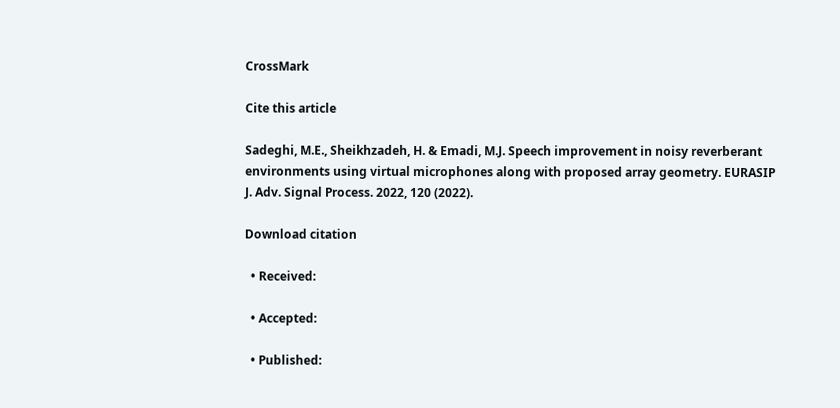CrossMark

Cite this article

Sadeghi, M.E., Sheikhzadeh, H. & Emadi, M.J. Speech improvement in noisy reverberant environments using virtual microphones along with proposed array geometry. EURASIP J. Adv. Signal Process. 2022, 120 (2022).

Download citation

  • Received:

  • Accepted:

  • Published: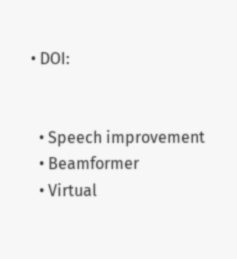• DOI:


  • Speech improvement
  • Beamformer
  • Virtual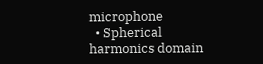microphone
  • Spherical harmonics domain